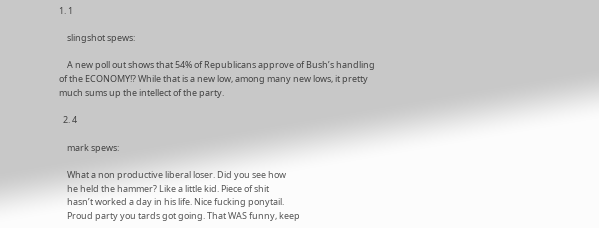1. 1

    slingshot spews:

    A new poll out shows that 54% of Republicans approve of Bush’s handling of the ECONOMY!? While that is a new low, among many new lows, it pretty much sums up the intellect of the party.

  2. 4

    mark spews:

    What a non productive liberal loser. Did you see how
    he held the hammer? Like a little kid. Piece of shit
    hasn’t worked a day in his life. Nice fucking ponytail.
    Proud party you tards got going. That WAS funny, keep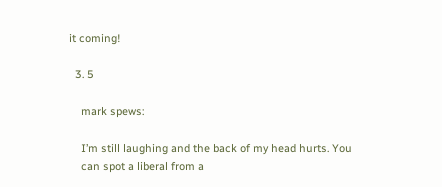it coming!

  3. 5

    mark spews:

    I’m still laughing and the back of my head hurts. You
    can spot a liberal from a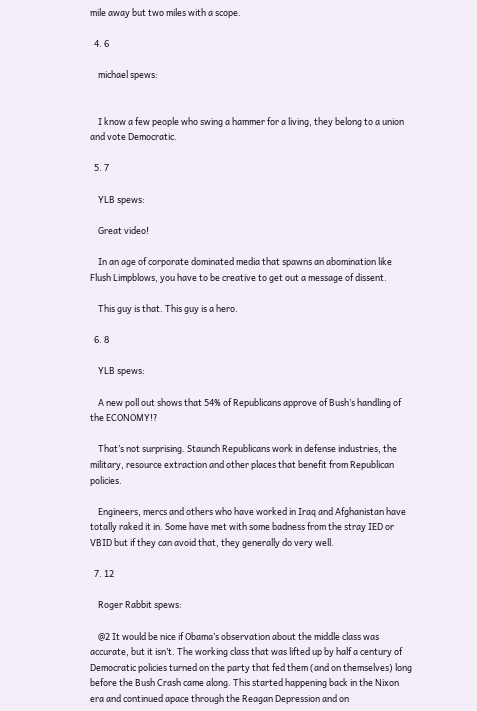mile away but two miles with a scope.

  4. 6

    michael spews:


    I know a few people who swing a hammer for a living, they belong to a union and vote Democratic.

  5. 7

    YLB spews:

    Great video!

    In an age of corporate dominated media that spawns an abomination like Flush Limpblows, you have to be creative to get out a message of dissent.

    This guy is that. This guy is a hero.

  6. 8

    YLB spews:

    A new poll out shows that 54% of Republicans approve of Bush’s handling of the ECONOMY!?

    That’s not surprising. Staunch Republicans work in defense industries, the military, resource extraction and other places that benefit from Republican policies.

    Engineers, mercs and others who have worked in Iraq and Afghanistan have totally raked it in. Some have met with some badness from the stray IED or VBID but if they can avoid that, they generally do very well.

  7. 12

    Roger Rabbit spews:

    @2 It would be nice if Obama’s observation about the middle class was accurate, but it isn’t. The working class that was lifted up by half a century of Democratic policies turned on the party that fed them (and on themselves) long before the Bush Crash came along. This started happening back in the Nixon era and continued apace through the Reagan Depression and on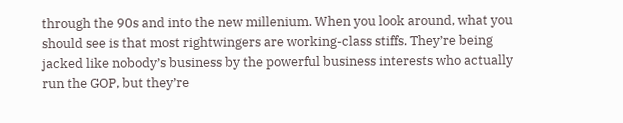through the 90s and into the new millenium. When you look around, what you should see is that most rightwingers are working-class stiffs. They’re being jacked like nobody’s business by the powerful business interests who actually run the GOP, but they’re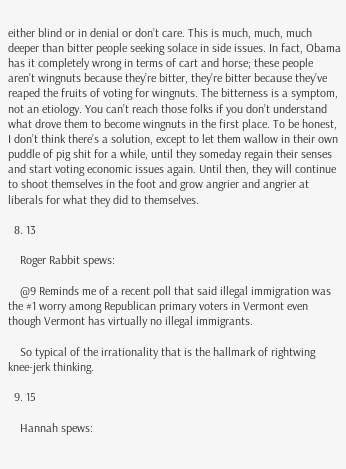either blind or in denial or don’t care. This is much, much, much deeper than bitter people seeking solace in side issues. In fact, Obama has it completely wrong in terms of cart and horse; these people aren’t wingnuts because they’re bitter, they’re bitter because they’ve reaped the fruits of voting for wingnuts. The bitterness is a symptom, not an etiology. You can’t reach those folks if you don’t understand what drove them to become wingnuts in the first place. To be honest, I don’t think there’s a solution, except to let them wallow in their own puddle of pig shit for a while, until they someday regain their senses and start voting economic issues again. Until then, they will continue to shoot themselves in the foot and grow angrier and angrier at liberals for what they did to themselves.

  8. 13

    Roger Rabbit spews:

    @9 Reminds me of a recent poll that said illegal immigration was the #1 worry among Republican primary voters in Vermont even though Vermont has virtually no illegal immigrants.

    So typical of the irrationality that is the hallmark of rightwing knee-jerk thinking.

  9. 15

    Hannah spews: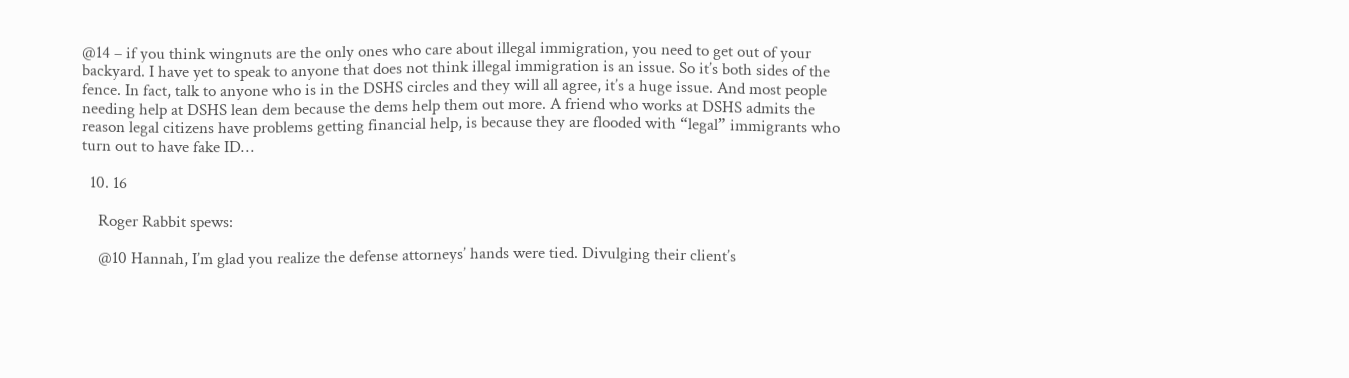@14 – if you think wingnuts are the only ones who care about illegal immigration, you need to get out of your backyard. I have yet to speak to anyone that does not think illegal immigration is an issue. So it’s both sides of the fence. In fact, talk to anyone who is in the DSHS circles and they will all agree, it’s a huge issue. And most people needing help at DSHS lean dem because the dems help them out more. A friend who works at DSHS admits the reason legal citizens have problems getting financial help, is because they are flooded with “legal” immigrants who turn out to have fake ID…

  10. 16

    Roger Rabbit spews:

    @10 Hannah, I’m glad you realize the defense attorneys’ hands were tied. Divulging their client’s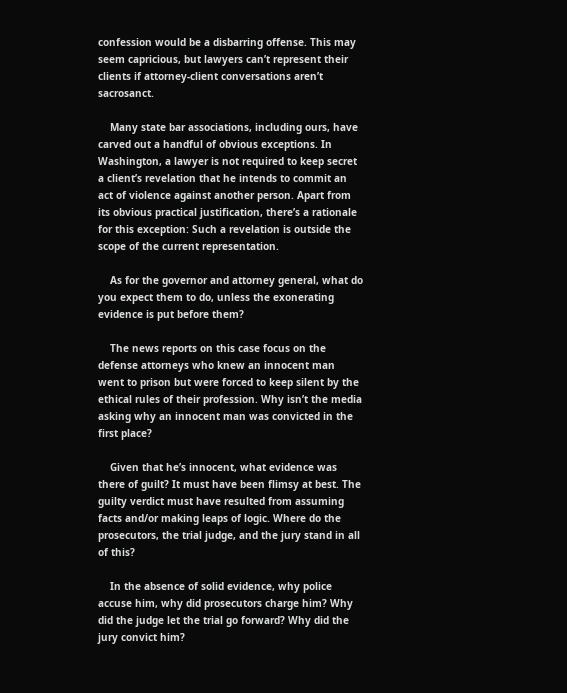confession would be a disbarring offense. This may seem capricious, but lawyers can’t represent their clients if attorney-client conversations aren’t sacrosanct.

    Many state bar associations, including ours, have carved out a handful of obvious exceptions. In Washington, a lawyer is not required to keep secret a client’s revelation that he intends to commit an act of violence against another person. Apart from its obvious practical justification, there’s a rationale for this exception: Such a revelation is outside the scope of the current representation.

    As for the governor and attorney general, what do you expect them to do, unless the exonerating evidence is put before them?

    The news reports on this case focus on the defense attorneys who knew an innocent man went to prison but were forced to keep silent by the ethical rules of their profession. Why isn’t the media asking why an innocent man was convicted in the first place?

    Given that he’s innocent, what evidence was there of guilt? It must have been flimsy at best. The guilty verdict must have resulted from assuming facts and/or making leaps of logic. Where do the prosecutors, the trial judge, and the jury stand in all of this?

    In the absence of solid evidence, why police accuse him, why did prosecutors charge him? Why did the judge let the trial go forward? Why did the jury convict him?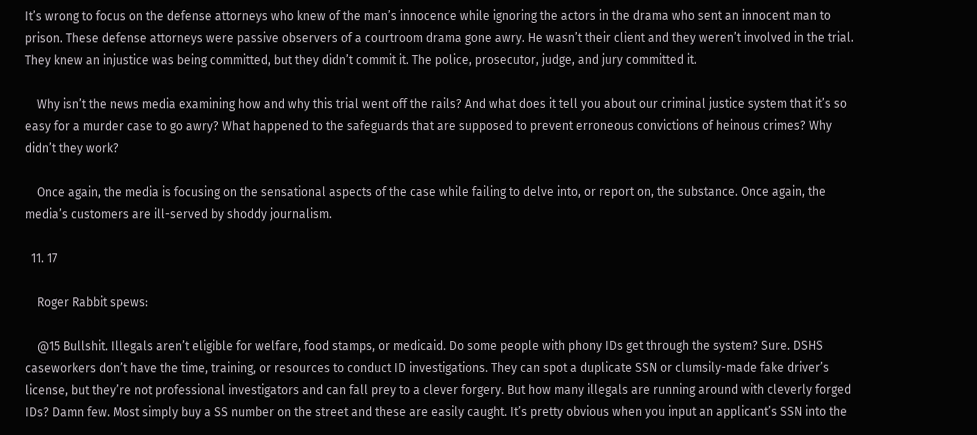It’s wrong to focus on the defense attorneys who knew of the man’s innocence while ignoring the actors in the drama who sent an innocent man to prison. These defense attorneys were passive observers of a courtroom drama gone awry. He wasn’t their client and they weren’t involved in the trial. They knew an injustice was being committed, but they didn’t commit it. The police, prosecutor, judge, and jury committed it.

    Why isn’t the news media examining how and why this trial went off the rails? And what does it tell you about our criminal justice system that it’s so easy for a murder case to go awry? What happened to the safeguards that are supposed to prevent erroneous convictions of heinous crimes? Why didn’t they work?

    Once again, the media is focusing on the sensational aspects of the case while failing to delve into, or report on, the substance. Once again, the media’s customers are ill-served by shoddy journalism.

  11. 17

    Roger Rabbit spews:

    @15 Bullshit. Illegals aren’t eligible for welfare, food stamps, or medicaid. Do some people with phony IDs get through the system? Sure. DSHS caseworkers don’t have the time, training, or resources to conduct ID investigations. They can spot a duplicate SSN or clumsily-made fake driver’s license, but they’re not professional investigators and can fall prey to a clever forgery. But how many illegals are running around with cleverly forged IDs? Damn few. Most simply buy a SS number on the street and these are easily caught. It’s pretty obvious when you input an applicant’s SSN into the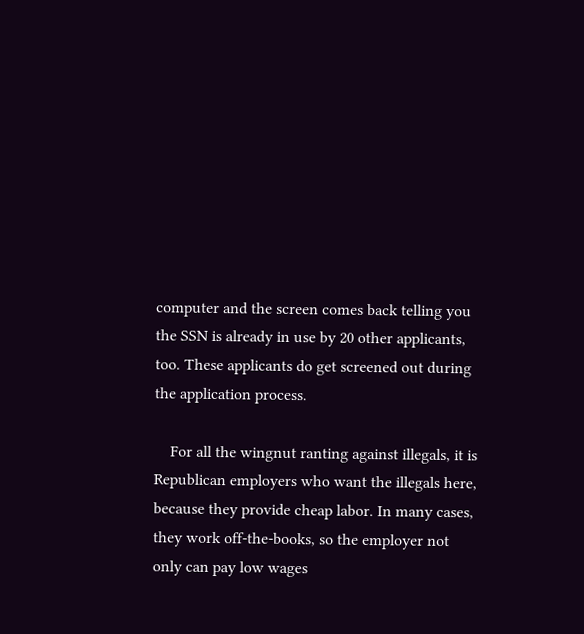computer and the screen comes back telling you the SSN is already in use by 20 other applicants, too. These applicants do get screened out during the application process.

    For all the wingnut ranting against illegals, it is Republican employers who want the illegals here, because they provide cheap labor. In many cases, they work off-the-books, so the employer not only can pay low wages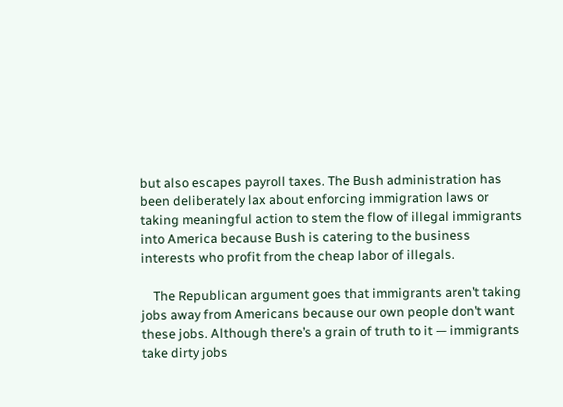but also escapes payroll taxes. The Bush administration has been deliberately lax about enforcing immigration laws or taking meaningful action to stem the flow of illegal immigrants into America because Bush is catering to the business interests who profit from the cheap labor of illegals.

    The Republican argument goes that immigrants aren’t taking jobs away from Americans because our own people don’t want these jobs. Although there’s a grain of truth to it — immigrants take dirty jobs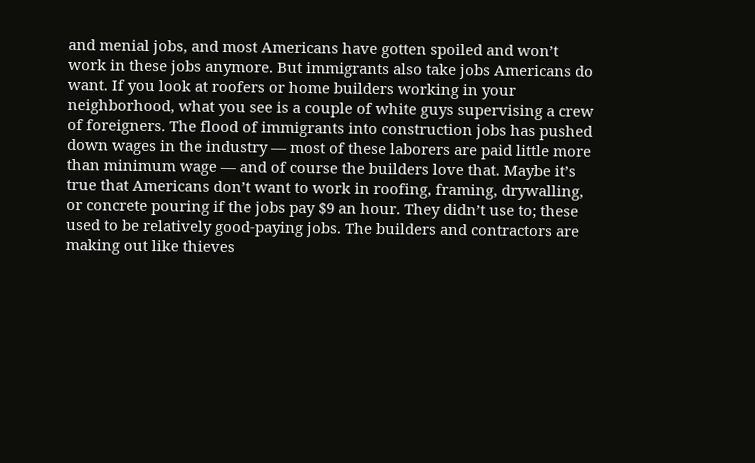and menial jobs, and most Americans have gotten spoiled and won’t work in these jobs anymore. But immigrants also take jobs Americans do want. If you look at roofers or home builders working in your neighborhood, what you see is a couple of white guys supervising a crew of foreigners. The flood of immigrants into construction jobs has pushed down wages in the industry — most of these laborers are paid little more than minimum wage — and of course the builders love that. Maybe it’s true that Americans don’t want to work in roofing, framing, drywalling, or concrete pouring if the jobs pay $9 an hour. They didn’t use to; these used to be relatively good-paying jobs. The builders and contractors are making out like thieves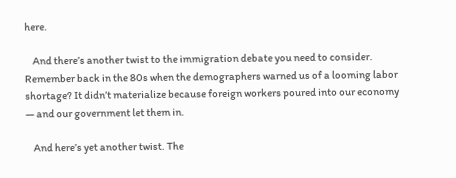here.

    And there’s another twist to the immigration debate you need to consider. Remember back in the 80s when the demographers warned us of a looming labor shortage? It didn’t materialize because foreign workers poured into our economy — and our government let them in.

    And here’s yet another twist. The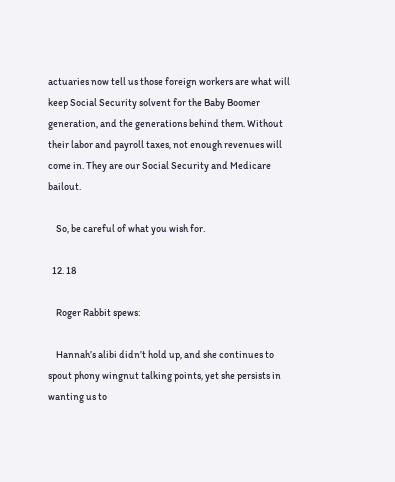actuaries now tell us those foreign workers are what will keep Social Security solvent for the Baby Boomer generation, and the generations behind them. Without their labor and payroll taxes, not enough revenues will come in. They are our Social Security and Medicare bailout.

    So, be careful of what you wish for.

  12. 18

    Roger Rabbit spews:

    Hannah’s alibi didn’t hold up, and she continues to spout phony wingnut talking points, yet she persists in wanting us to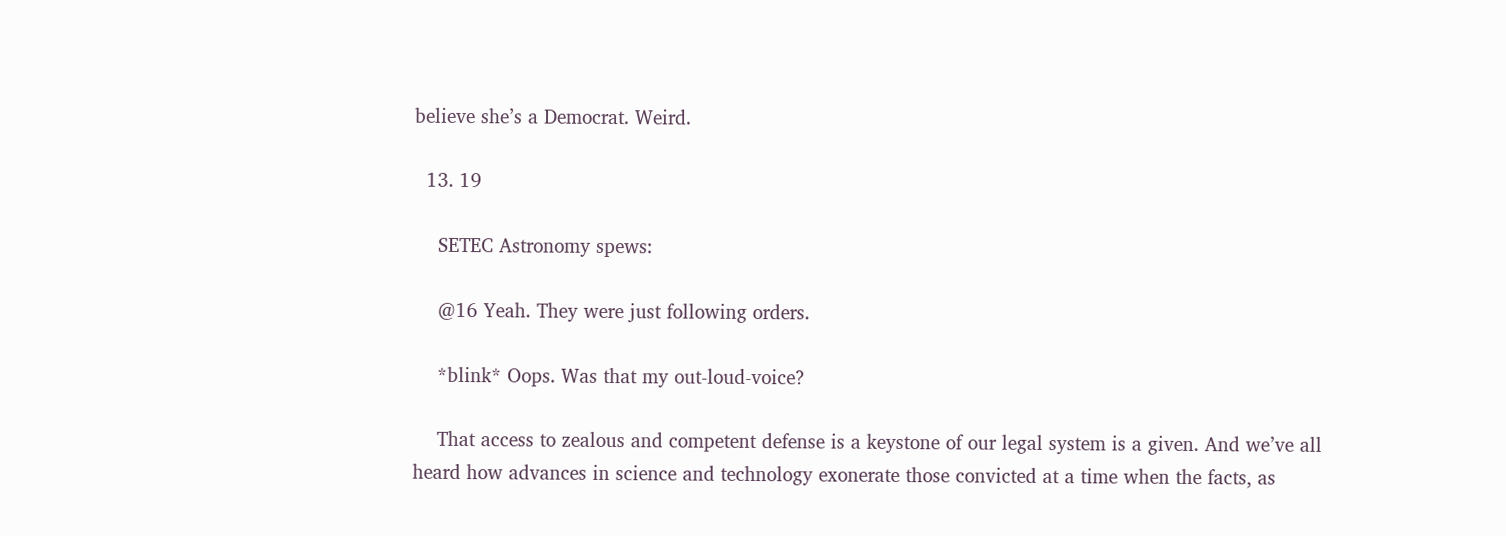believe she’s a Democrat. Weird.

  13. 19

    SETEC Astronomy spews:

    @16 Yeah. They were just following orders.

    *blink* Oops. Was that my out-loud-voice?

    That access to zealous and competent defense is a keystone of our legal system is a given. And we’ve all heard how advances in science and technology exonerate those convicted at a time when the facts, as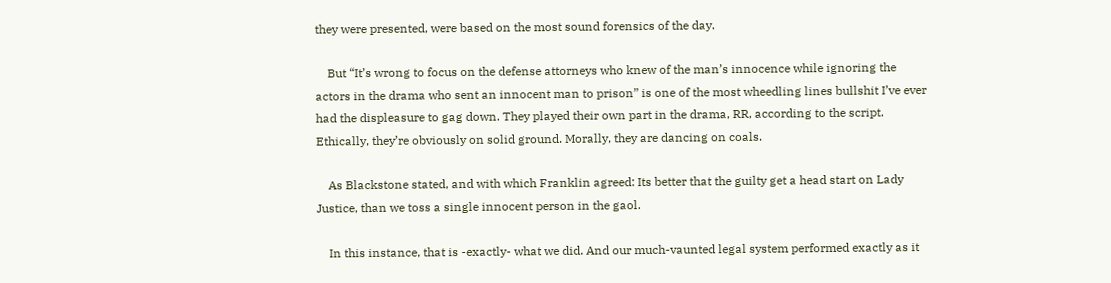they were presented, were based on the most sound forensics of the day.

    But “It’s wrong to focus on the defense attorneys who knew of the man’s innocence while ignoring the actors in the drama who sent an innocent man to prison” is one of the most wheedling lines bullshit I’ve ever had the displeasure to gag down. They played their own part in the drama, RR, according to the script. Ethically, they’re obviously on solid ground. Morally, they are dancing on coals.

    As Blackstone stated, and with which Franklin agreed: Its better that the guilty get a head start on Lady Justice, than we toss a single innocent person in the gaol.

    In this instance, that is -exactly- what we did. And our much-vaunted legal system performed exactly as it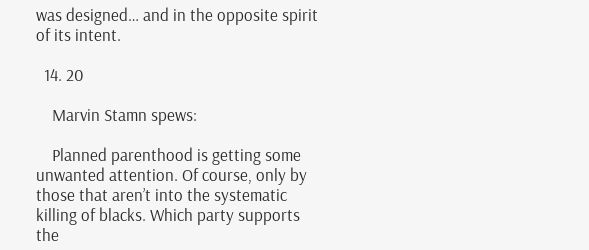was designed… and in the opposite spirit of its intent.

  14. 20

    Marvin Stamn spews:

    Planned parenthood is getting some unwanted attention. Of course, only by those that aren’t into the systematic killing of blacks. Which party supports the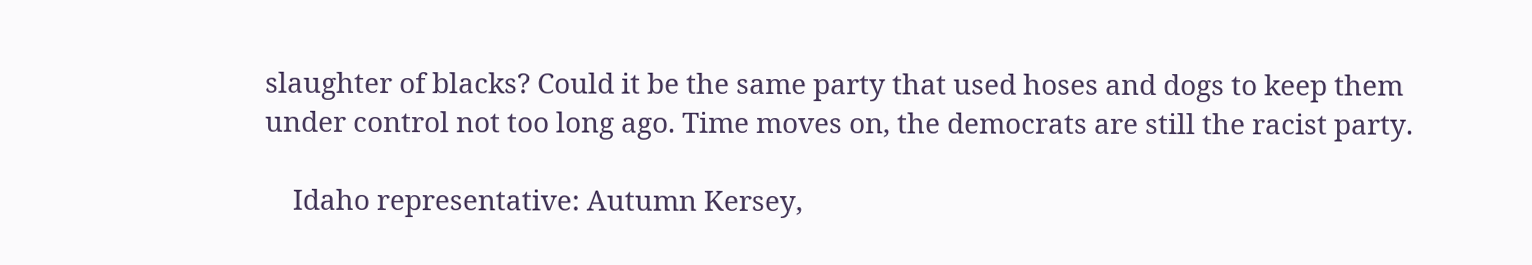slaughter of blacks? Could it be the same party that used hoses and dogs to keep them under control not too long ago. Time moves on, the democrats are still the racist party.

    Idaho representative: Autumn Kersey,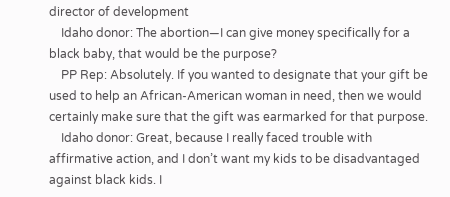director of development
    Idaho donor: The abortion—I can give money specifically for a black baby, that would be the purpose?
    PP Rep: Absolutely. If you wanted to designate that your gift be used to help an African-American woman in need, then we would certainly make sure that the gift was earmarked for that purpose.
    Idaho donor: Great, because I really faced trouble with affirmative action, and I don’t want my kids to be disadvantaged against black kids. I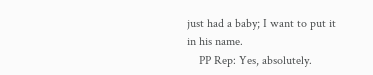just had a baby; I want to put it in his name.
    PP Rep: Yes, absolutely.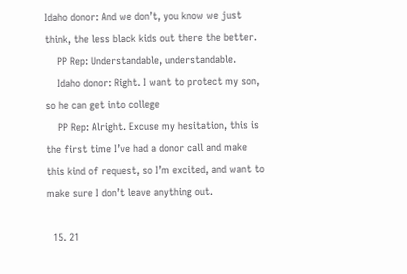Idaho donor: And we don’t, you know we just think, the less black kids out there the better.
    PP Rep: Understandable, understandable.
    Idaho donor: Right. I want to protect my son, so he can get into college
    PP Rep: Alright. Excuse my hesitation, this is the first time I’ve had a donor call and make this kind of request, so I’m excited, and want to make sure I don’t leave anything out.

  15. 21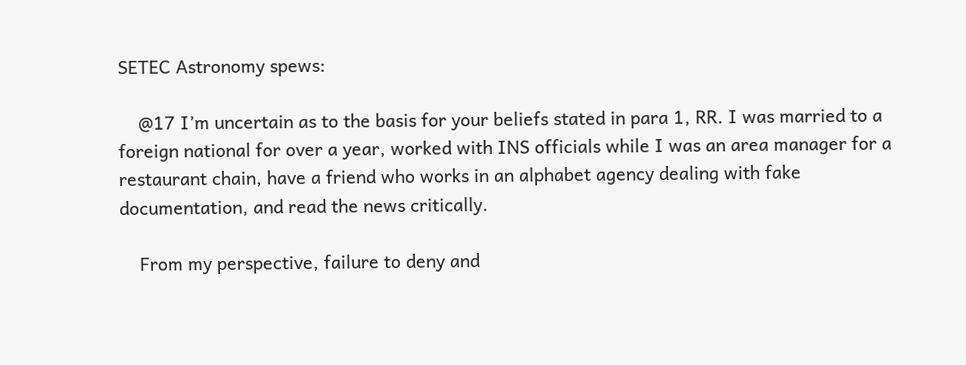SETEC Astronomy spews:

    @17 I’m uncertain as to the basis for your beliefs stated in para 1, RR. I was married to a foreign national for over a year, worked with INS officials while I was an area manager for a restaurant chain, have a friend who works in an alphabet agency dealing with fake documentation, and read the news critically.

    From my perspective, failure to deny and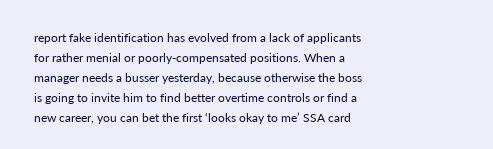report fake identification has evolved from a lack of applicants for rather menial or poorly-compensated positions. When a manager needs a busser yesterday, because otherwise the boss is going to invite him to find better overtime controls or find a new career, you can bet the first ‘looks okay to me’ SSA card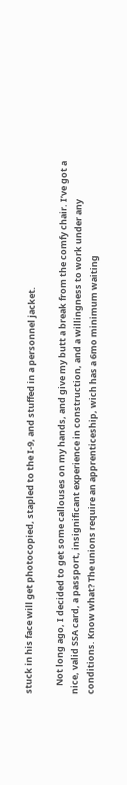stuck in his face will get photocopied, stapled to the I-9, and stuffed in a personnel jacket.

    Not long ago, I decided to get some callouses on my hands, and give my butt a break from the comfy chair. I’ve got a nice, valid SSA card, a passport, insignificant experience in construction, and a willingness to work under any conditions. Know what? The unions require an apprenticeship, wich has a 6mo minimum waiting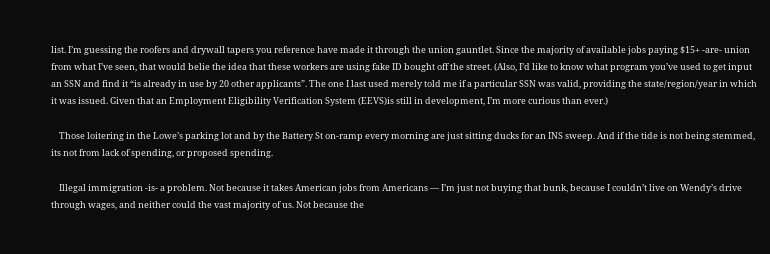list. I’m guessing the roofers and drywall tapers you reference have made it through the union gauntlet. Since the majority of available jobs paying $15+ -are- union from what I’ve seen, that would belie the idea that these workers are using fake ID bought off the street. (Also, I’d like to know what program you’ve used to get input an SSN and find it “is already in use by 20 other applicants”. The one I last used merely told me if a particular SSN was valid, providing the state/region/year in which it was issued. Given that an Employment Eligibility Verification System (EEVS)is still in development, I’m more curious than ever.)

    Those loitering in the Lowe’s parking lot and by the Battery St on-ramp every morning are just sitting ducks for an INS sweep. And if the tide is not being stemmed, its not from lack of spending, or proposed spending.

    Illegal immigration -is- a problem. Not because it takes American jobs from Americans — I’m just not buying that bunk, because I couldn’t live on Wendy’s drive through wages, and neither could the vast majority of us. Not because the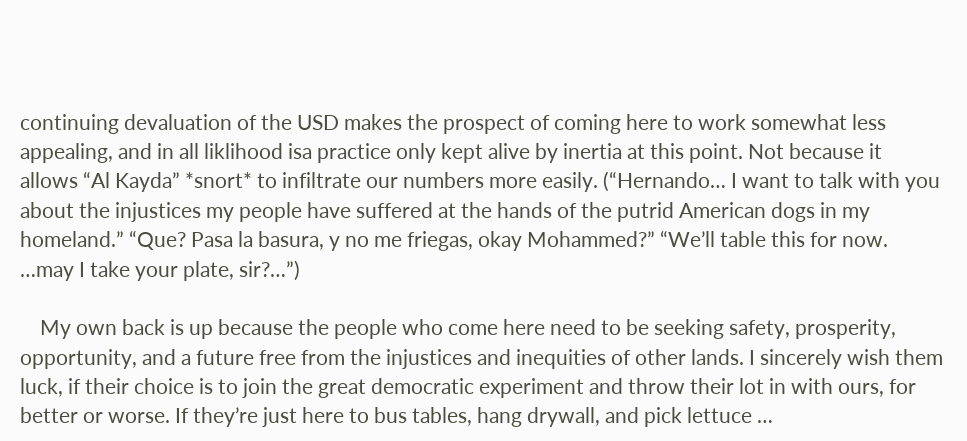continuing devaluation of the USD makes the prospect of coming here to work somewhat less appealing, and in all liklihood isa practice only kept alive by inertia at this point. Not because it allows “Al Kayda” *snort* to infiltrate our numbers more easily. (“Hernando… I want to talk with you about the injustices my people have suffered at the hands of the putrid American dogs in my homeland.” “Que? Pasa la basura, y no me friegas, okay Mohammed?” “We’ll table this for now. …may I take your plate, sir?…”)

    My own back is up because the people who come here need to be seeking safety, prosperity, opportunity, and a future free from the injustices and inequities of other lands. I sincerely wish them luck, if their choice is to join the great democratic experiment and throw their lot in with ours, for better or worse. If they’re just here to bus tables, hang drywall, and pick lettuce …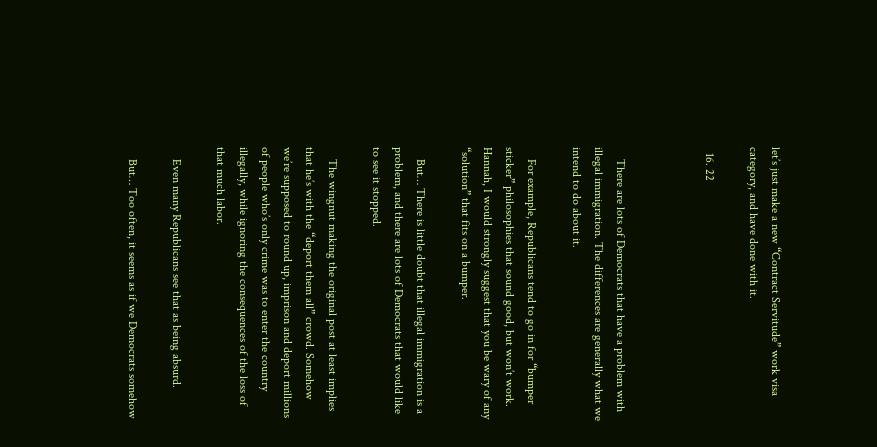let’s just make a new “Contract Servitude” work visa category, and have done with it.

  16. 22



    There are lots of Democrats that have a problem with illegal immigration. The differences are generally what we intend to do about it.

    For example, Republicans tend to go in for “bumper sticker” philosophies that sound good, but won’t work. Hannah, I would strongly suggest that you be wary of any “solution” that fits on a bumper.

    But… There is little doubt that illegal immigration is a problem, and there are lots of Democrats that would like to see it stopped.

    The wingnut making the original post at least implies that he’s with the “deport them all” crowd. Somehow we’re supposed to round up, imprison and deport millions of people who’s only crime was to enter the country illegally, while ignoring the consequences of the loss of that much labor.

    Even many Republicans see that as being absurd.

    But… Too often, it seems as if we Democrats somehow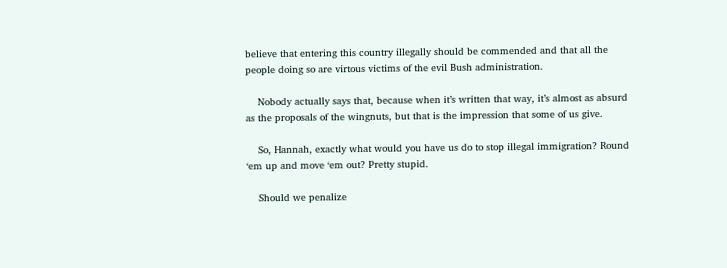believe that entering this country illegally should be commended and that all the people doing so are virtous victims of the evil Bush administration.

    Nobody actually says that, because when it’s written that way, it’s almost as absurd as the proposals of the wingnuts, but that is the impression that some of us give.

    So, Hannah, exactly what would you have us do to stop illegal immigration? Round ‘em up and move ‘em out? Pretty stupid.

    Should we penalize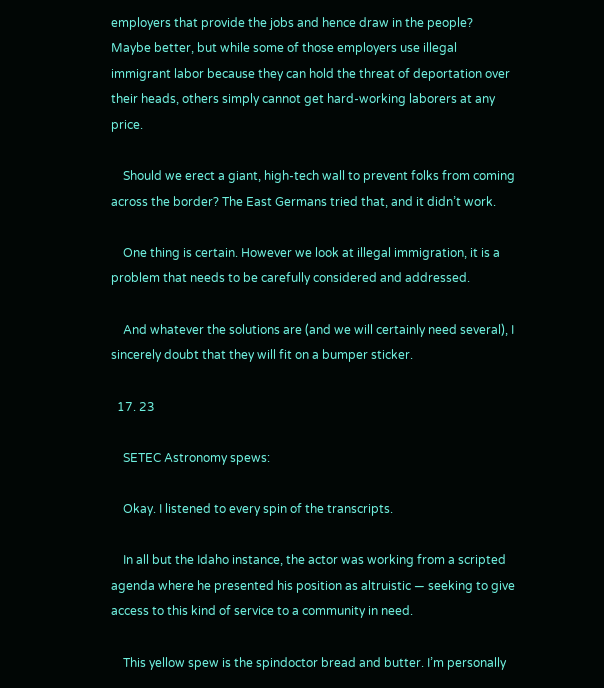employers that provide the jobs and hence draw in the people? Maybe better, but while some of those employers use illegal immigrant labor because they can hold the threat of deportation over their heads, others simply cannot get hard-working laborers at any price.

    Should we erect a giant, high-tech wall to prevent folks from coming across the border? The East Germans tried that, and it didn’t work.

    One thing is certain. However we look at illegal immigration, it is a problem that needs to be carefully considered and addressed.

    And whatever the solutions are (and we will certainly need several), I sincerely doubt that they will fit on a bumper sticker.

  17. 23

    SETEC Astronomy spews:

    Okay. I listened to every spin of the transcripts.

    In all but the Idaho instance, the actor was working from a scripted agenda where he presented his position as altruistic — seeking to give access to this kind of service to a community in need.

    This yellow spew is the spindoctor bread and butter. I’m personally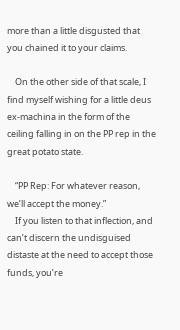more than a little disgusted that you chained it to your claims.

    On the other side of that scale, I find myself wishing for a little deus ex-machina in the form of the ceiling falling in on the PP rep in the great potato state.

    “PP Rep: For whatever reason, we’ll accept the money.”
    If you listen to that inflection, and can’t discern the undisguised distaste at the need to accept those funds, you’re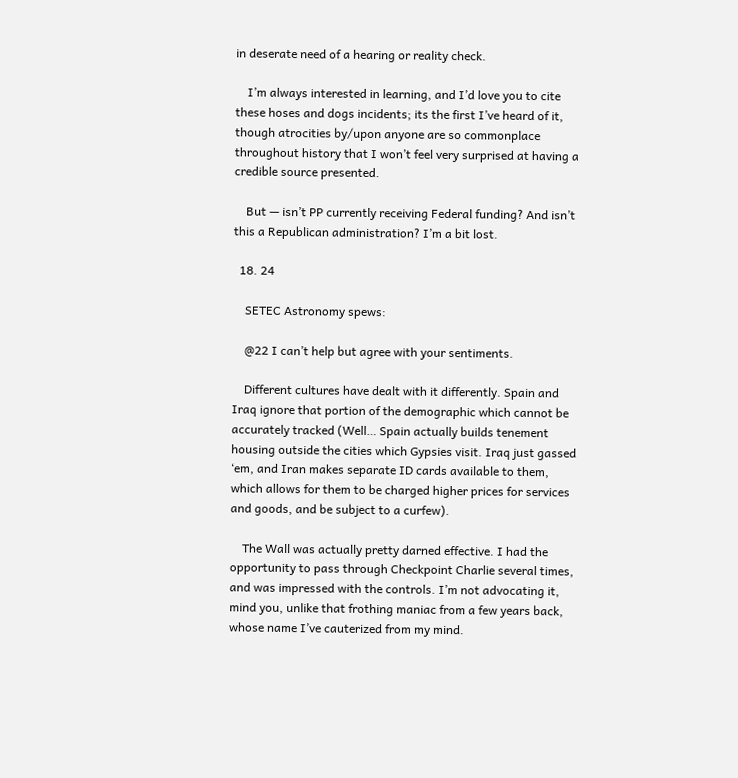in deserate need of a hearing or reality check.

    I’m always interested in learning, and I’d love you to cite these hoses and dogs incidents; its the first I’ve heard of it, though atrocities by/upon anyone are so commonplace throughout history that I won’t feel very surprised at having a credible source presented.

    But — isn’t PP currently receiving Federal funding? And isn’t this a Republican administration? I’m a bit lost.

  18. 24

    SETEC Astronomy spews:

    @22 I can’t help but agree with your sentiments.

    Different cultures have dealt with it differently. Spain and Iraq ignore that portion of the demographic which cannot be accurately tracked (Well… Spain actually builds tenement housing outside the cities which Gypsies visit. Iraq just gassed ‘em, and Iran makes separate ID cards available to them, which allows for them to be charged higher prices for services and goods, and be subject to a curfew).

    The Wall was actually pretty darned effective. I had the opportunity to pass through Checkpoint Charlie several times, and was impressed with the controls. I’m not advocating it, mind you, unlike that frothing maniac from a few years back, whose name I’ve cauterized from my mind.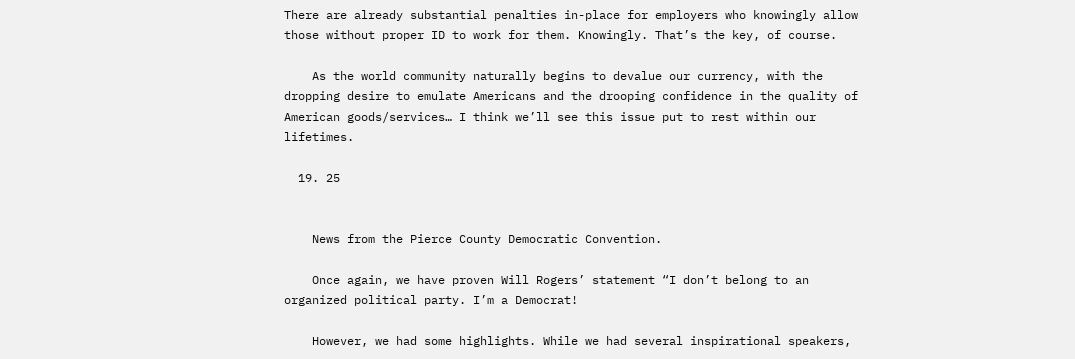There are already substantial penalties in-place for employers who knowingly allow those without proper ID to work for them. Knowingly. That’s the key, of course.

    As the world community naturally begins to devalue our currency, with the dropping desire to emulate Americans and the drooping confidence in the quality of American goods/services… I think we’ll see this issue put to rest within our lifetimes.

  19. 25


    News from the Pierce County Democratic Convention.

    Once again, we have proven Will Rogers’ statement “I don’t belong to an organized political party. I’m a Democrat!

    However, we had some highlights. While we had several inspirational speakers,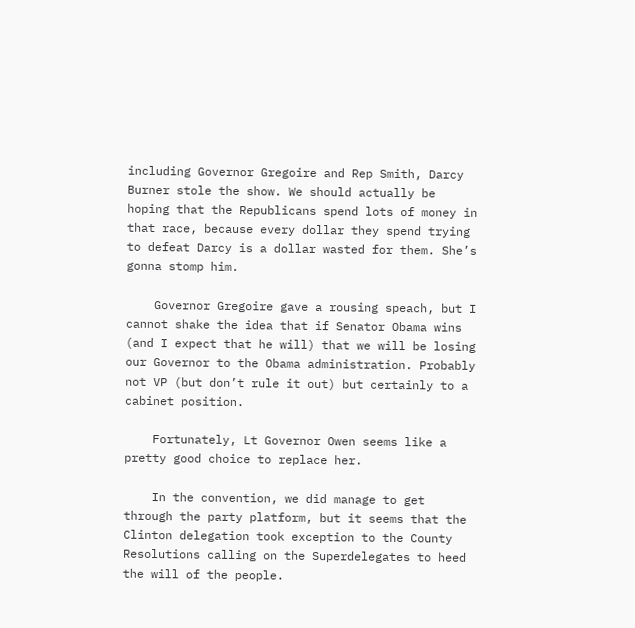including Governor Gregoire and Rep Smith, Darcy Burner stole the show. We should actually be hoping that the Republicans spend lots of money in that race, because every dollar they spend trying to defeat Darcy is a dollar wasted for them. She’s gonna stomp him.

    Governor Gregoire gave a rousing speach, but I cannot shake the idea that if Senator Obama wins (and I expect that he will) that we will be losing our Governor to the Obama administration. Probably not VP (but don’t rule it out) but certainly to a cabinet position.

    Fortunately, Lt Governor Owen seems like a pretty good choice to replace her.

    In the convention, we did manage to get through the party platform, but it seems that the Clinton delegation took exception to the County Resolutions calling on the Superdelegates to heed the will of the people.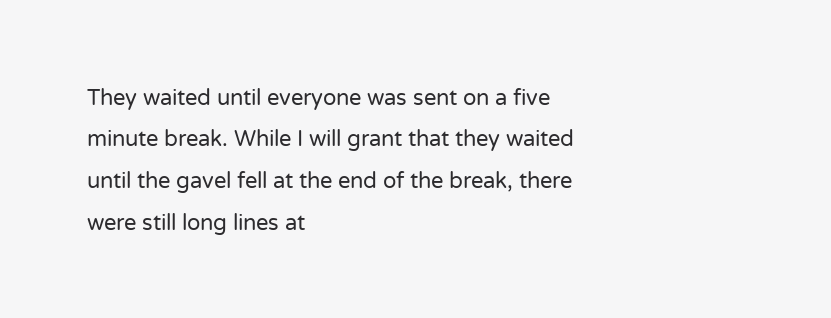They waited until everyone was sent on a five minute break. While I will grant that they waited until the gavel fell at the end of the break, there were still long lines at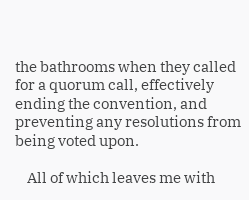the bathrooms when they called for a quorum call, effectively ending the convention, and preventing any resolutions from being voted upon.

    All of which leaves me with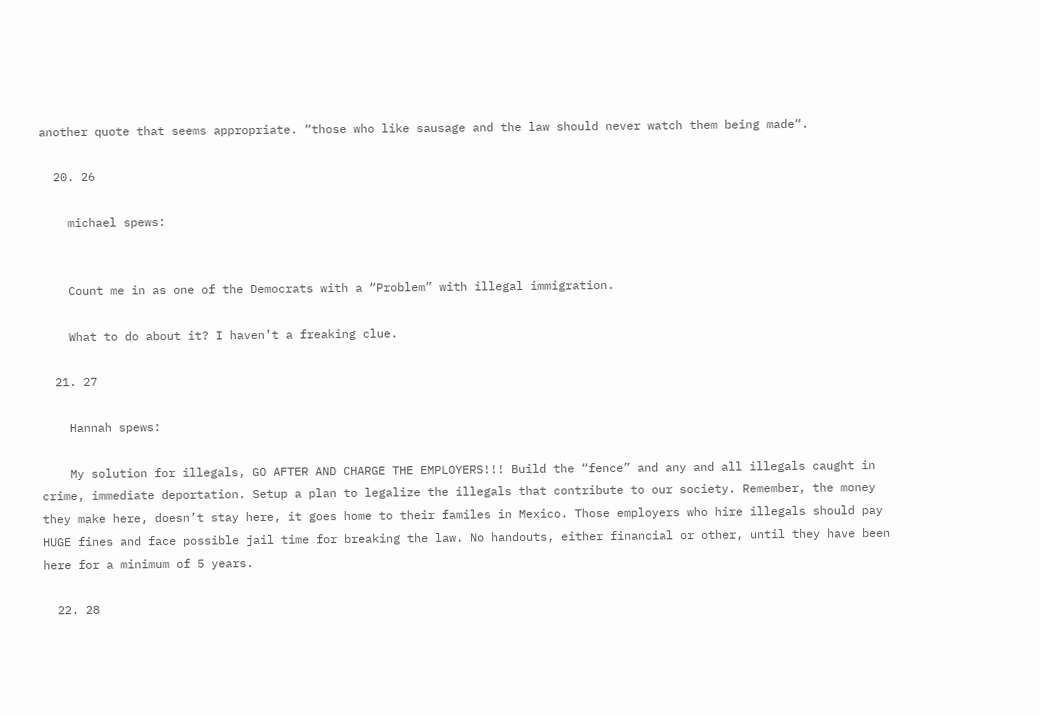another quote that seems appropriate. “those who like sausage and the law should never watch them being made“.

  20. 26

    michael spews:


    Count me in as one of the Democrats with a “Problem” with illegal immigration.

    What to do about it? I haven’t a freaking clue.

  21. 27

    Hannah spews:

    My solution for illegals, GO AFTER AND CHARGE THE EMPLOYERS!!! Build the “fence” and any and all illegals caught in crime, immediate deportation. Setup a plan to legalize the illegals that contribute to our society. Remember, the money they make here, doesn’t stay here, it goes home to their familes in Mexico. Those employers who hire illegals should pay HUGE fines and face possible jail time for breaking the law. No handouts, either financial or other, until they have been here for a minimum of 5 years.

  22. 28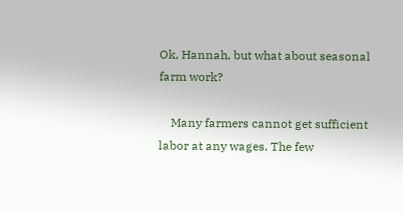Ok, Hannah, but what about seasonal farm work?

    Many farmers cannot get sufficient labor at any wages. The few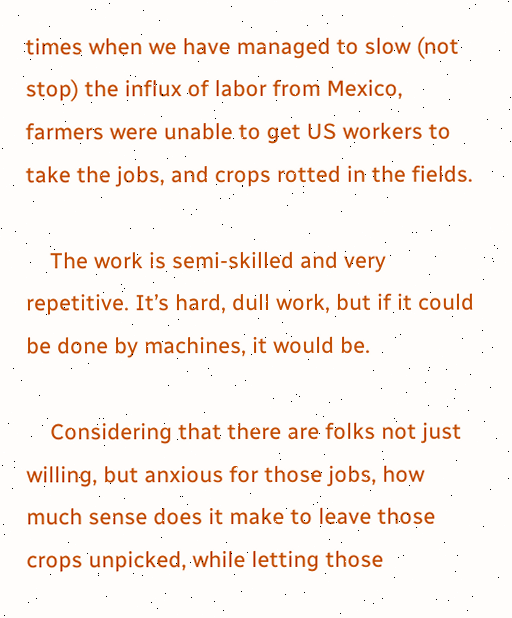times when we have managed to slow (not stop) the influx of labor from Mexico, farmers were unable to get US workers to take the jobs, and crops rotted in the fields.

    The work is semi-skilled and very repetitive. It’s hard, dull work, but if it could be done by machines, it would be.

    Considering that there are folks not just willing, but anxious for those jobs, how much sense does it make to leave those crops unpicked, while letting those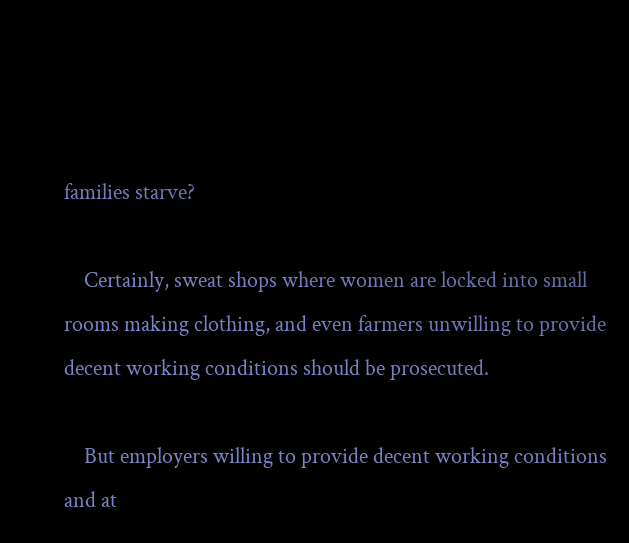families starve?

    Certainly, sweat shops where women are locked into small rooms making clothing, and even farmers unwilling to provide decent working conditions should be prosecuted.

    But employers willing to provide decent working conditions and at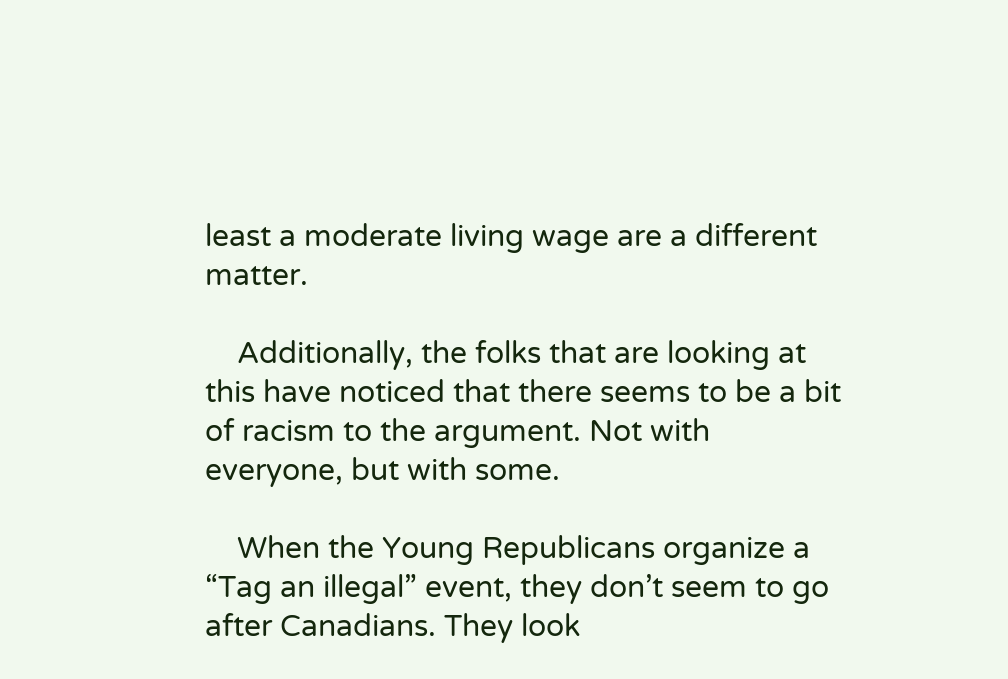least a moderate living wage are a different matter.

    Additionally, the folks that are looking at this have noticed that there seems to be a bit of racism to the argument. Not with everyone, but with some.

    When the Young Republicans organize a “Tag an illegal” event, they don’t seem to go after Canadians. They look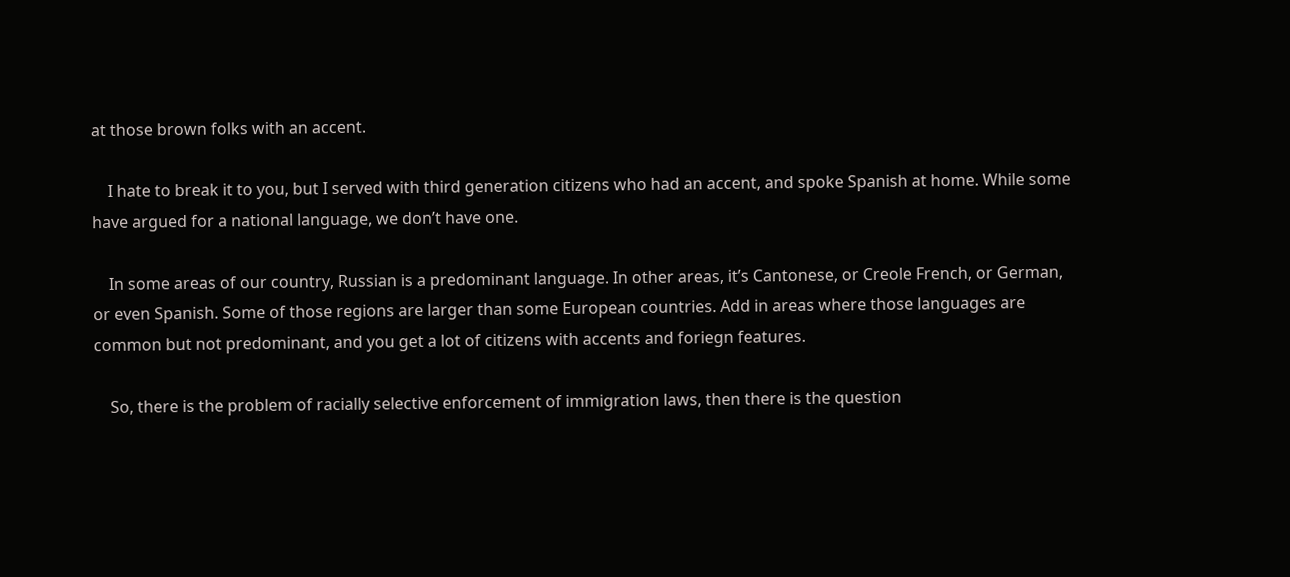at those brown folks with an accent.

    I hate to break it to you, but I served with third generation citizens who had an accent, and spoke Spanish at home. While some have argued for a national language, we don’t have one.

    In some areas of our country, Russian is a predominant language. In other areas, it’s Cantonese, or Creole French, or German, or even Spanish. Some of those regions are larger than some European countries. Add in areas where those languages are common but not predominant, and you get a lot of citizens with accents and foriegn features.

    So, there is the problem of racially selective enforcement of immigration laws, then there is the question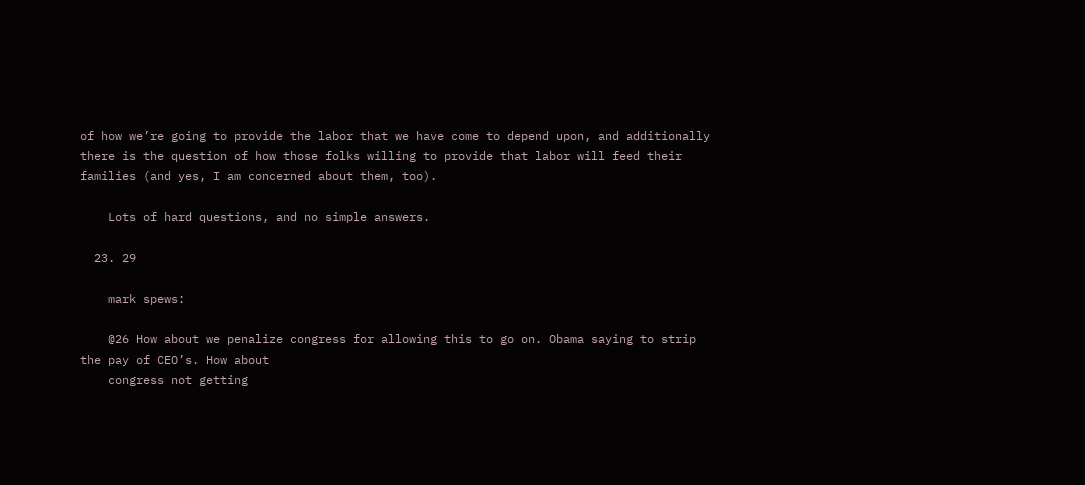of how we’re going to provide the labor that we have come to depend upon, and additionally there is the question of how those folks willing to provide that labor will feed their families (and yes, I am concerned about them, too).

    Lots of hard questions, and no simple answers.

  23. 29

    mark spews:

    @26 How about we penalize congress for allowing this to go on. Obama saying to strip the pay of CEO’s. How about
    congress not getting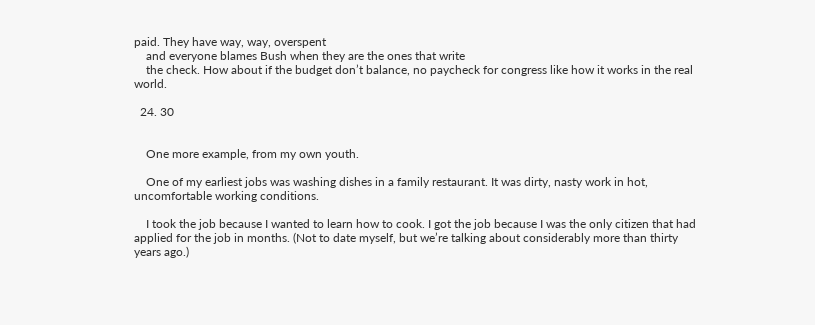paid. They have way, way, overspent
    and everyone blames Bush when they are the ones that write
    the check. How about if the budget don’t balance, no paycheck for congress like how it works in the real world.

  24. 30


    One more example, from my own youth.

    One of my earliest jobs was washing dishes in a family restaurant. It was dirty, nasty work in hot, uncomfortable working conditions.

    I took the job because I wanted to learn how to cook. I got the job because I was the only citizen that had applied for the job in months. (Not to date myself, but we’re talking about considerably more than thirty years ago.)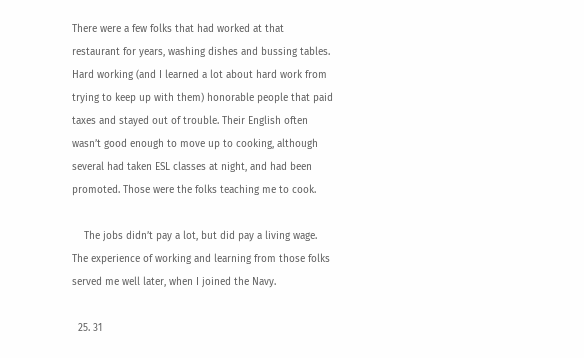There were a few folks that had worked at that restaurant for years, washing dishes and bussing tables. Hard working (and I learned a lot about hard work from trying to keep up with them) honorable people that paid taxes and stayed out of trouble. Their English often wasn’t good enough to move up to cooking, although several had taken ESL classes at night, and had been promoted. Those were the folks teaching me to cook.

    The jobs didn’t pay a lot, but did pay a living wage. The experience of working and learning from those folks served me well later, when I joined the Navy.

  25. 31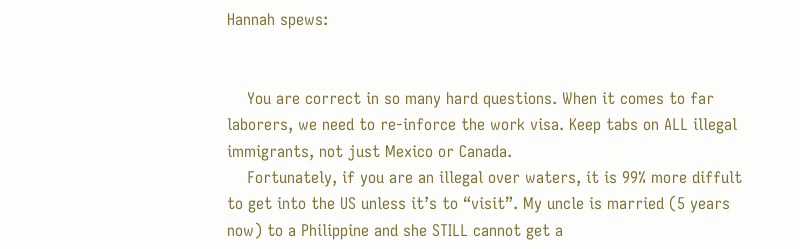Hannah spews:


    You are correct in so many hard questions. When it comes to far laborers, we need to re-inforce the work visa. Keep tabs on ALL illegal immigrants, not just Mexico or Canada.
    Fortunately, if you are an illegal over waters, it is 99% more diffult to get into the US unless it’s to “visit”. My uncle is married (5 years now) to a Philippine and she STILL cannot get a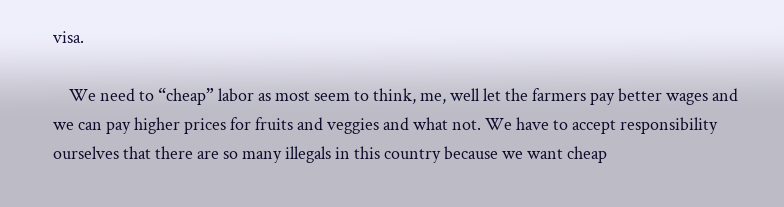visa.

    We need to “cheap” labor as most seem to think, me, well let the farmers pay better wages and we can pay higher prices for fruits and veggies and what not. We have to accept responsibility ourselves that there are so many illegals in this country because we want cheap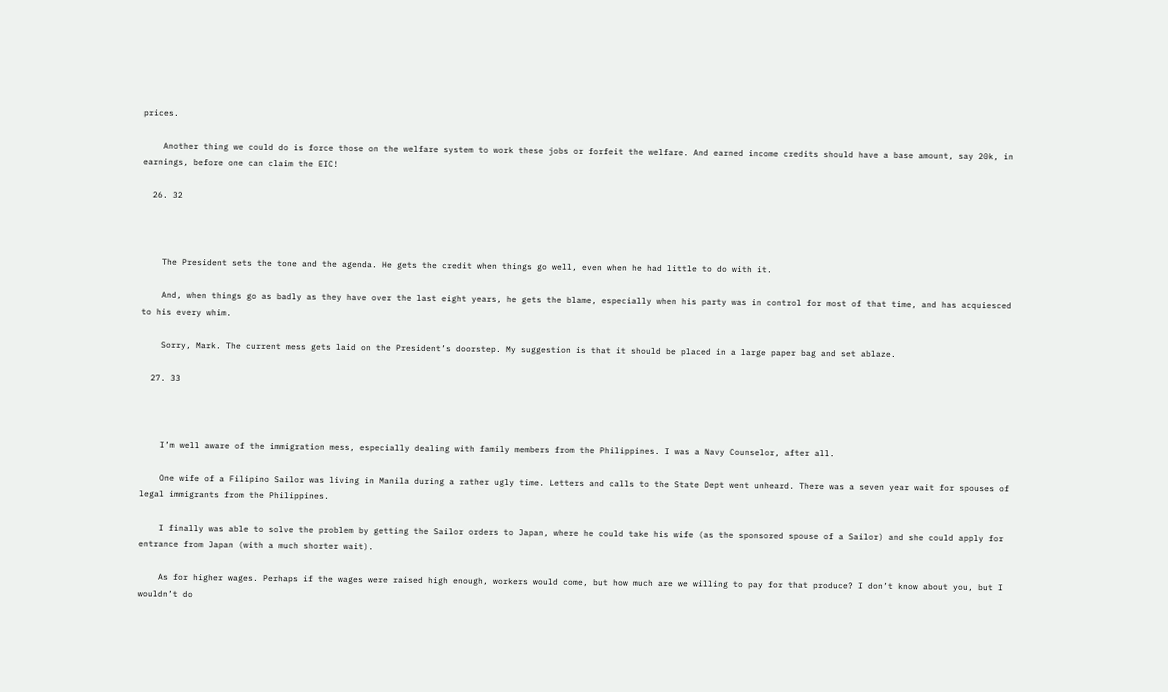prices.

    Another thing we could do is force those on the welfare system to work these jobs or forfeit the welfare. And earned income credits should have a base amount, say 20k, in earnings, before one can claim the EIC!

  26. 32



    The President sets the tone and the agenda. He gets the credit when things go well, even when he had little to do with it.

    And, when things go as badly as they have over the last eight years, he gets the blame, especially when his party was in control for most of that time, and has acquiesced to his every whim.

    Sorry, Mark. The current mess gets laid on the President’s doorstep. My suggestion is that it should be placed in a large paper bag and set ablaze.

  27. 33



    I’m well aware of the immigration mess, especially dealing with family members from the Philippines. I was a Navy Counselor, after all.

    One wife of a Filipino Sailor was living in Manila during a rather ugly time. Letters and calls to the State Dept went unheard. There was a seven year wait for spouses of legal immigrants from the Philippines.

    I finally was able to solve the problem by getting the Sailor orders to Japan, where he could take his wife (as the sponsored spouse of a Sailor) and she could apply for entrance from Japan (with a much shorter wait).

    As for higher wages. Perhaps if the wages were raised high enough, workers would come, but how much are we willing to pay for that produce? I don’t know about you, but I wouldn’t do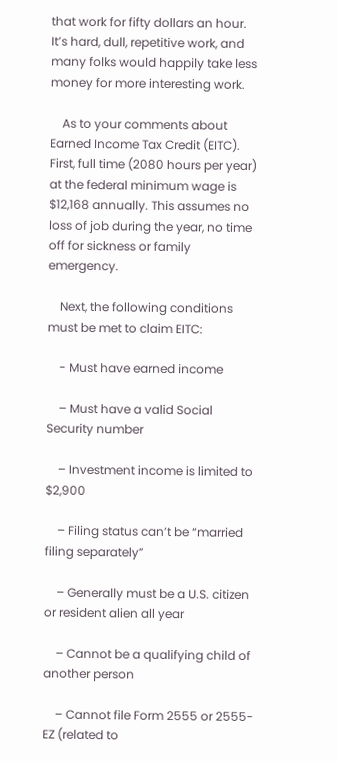that work for fifty dollars an hour. It’s hard, dull, repetitive work, and many folks would happily take less money for more interesting work.

    As to your comments about Earned Income Tax Credit (EITC). First, full time (2080 hours per year) at the federal minimum wage is $12,168 annually. This assumes no loss of job during the year, no time off for sickness or family emergency.

    Next, the following conditions must be met to claim EITC:

    - Must have earned income

    – Must have a valid Social Security number

    – Investment income is limited to $2,900

    – Filing status can’t be “married filing separately”

    – Generally must be a U.S. citizen or resident alien all year

    – Cannot be a qualifying child of another person

    – Cannot file Form 2555 or 2555-EZ (related to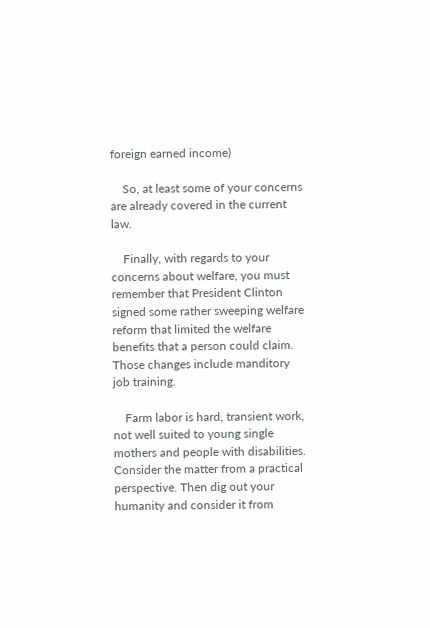foreign earned income)

    So, at least some of your concerns are already covered in the current law.

    Finally, with regards to your concerns about welfare, you must remember that President Clinton signed some rather sweeping welfare reform that limited the welfare benefits that a person could claim. Those changes include manditory job training.

    Farm labor is hard, transient work, not well suited to young single mothers and people with disabilities. Consider the matter from a practical perspective. Then dig out your humanity and consider it from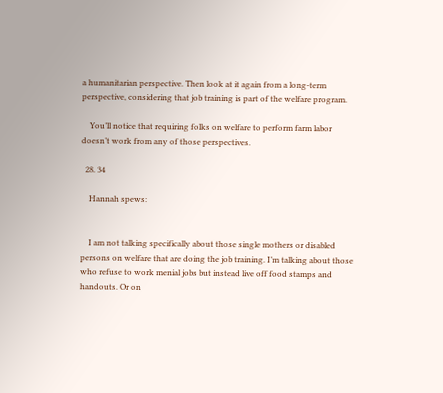a humanitarian perspective. Then look at it again from a long-term perspective, considering that job training is part of the welfare program.

    You’ll notice that requiring folks on welfare to perform farm labor doesn’t work from any of those perspectives.

  28. 34

    Hannah spews:


    I am not talking specifically about those single mothers or disabled persons on welfare that are doing the job training. I’m talking about those who refuse to work menial jobs but instead live off food stamps and handouts. Or on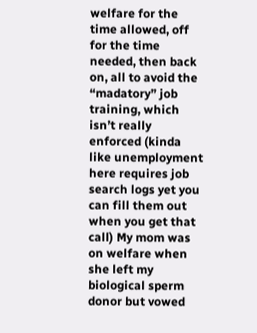welfare for the time allowed, off for the time needed, then back on, all to avoid the “madatory” job training, which isn’t really enforced (kinda like unemployment here requires job search logs yet you can fill them out when you get that call) My mom was on welfare when she left my biological sperm donor but vowed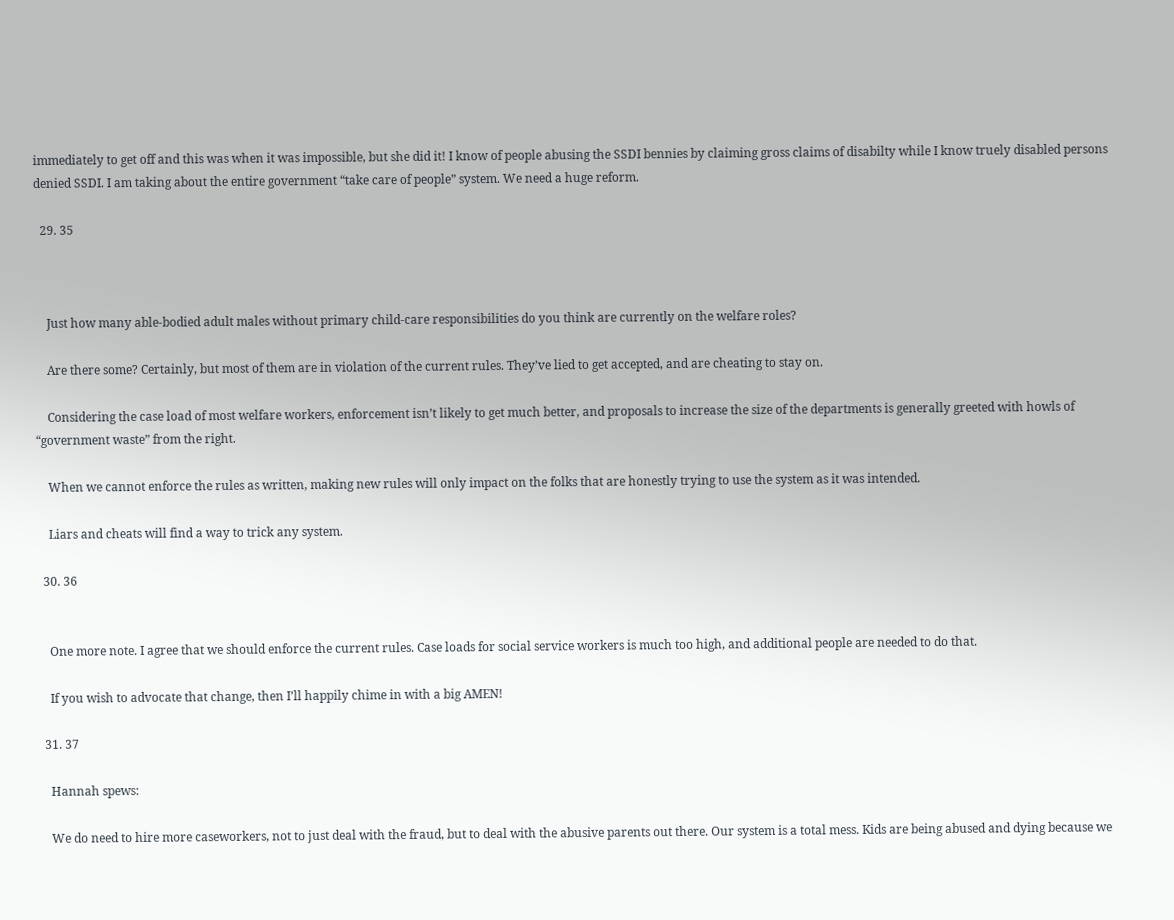immediately to get off and this was when it was impossible, but she did it! I know of people abusing the SSDI bennies by claiming gross claims of disabilty while I know truely disabled persons denied SSDI. I am taking about the entire government “take care of people” system. We need a huge reform.

  29. 35



    Just how many able-bodied adult males without primary child-care responsibilities do you think are currently on the welfare roles?

    Are there some? Certainly, but most of them are in violation of the current rules. They’ve lied to get accepted, and are cheating to stay on.

    Considering the case load of most welfare workers, enforcement isn’t likely to get much better, and proposals to increase the size of the departments is generally greeted with howls of “government waste” from the right.

    When we cannot enforce the rules as written, making new rules will only impact on the folks that are honestly trying to use the system as it was intended.

    Liars and cheats will find a way to trick any system.

  30. 36


    One more note. I agree that we should enforce the current rules. Case loads for social service workers is much too high, and additional people are needed to do that.

    If you wish to advocate that change, then I’ll happily chime in with a big AMEN!

  31. 37

    Hannah spews:

    We do need to hire more caseworkers, not to just deal with the fraud, but to deal with the abusive parents out there. Our system is a total mess. Kids are being abused and dying because we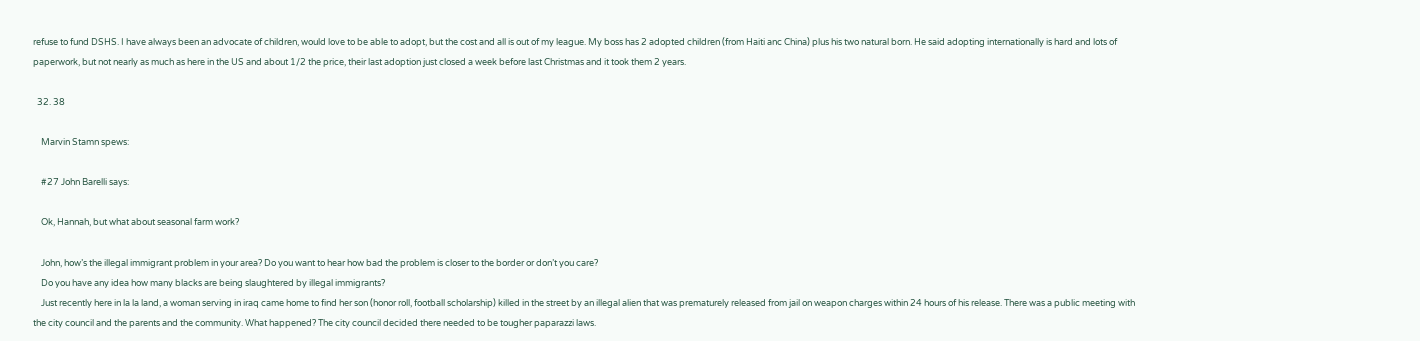refuse to fund DSHS. I have always been an advocate of children, would love to be able to adopt, but the cost and all is out of my league. My boss has 2 adopted children (from Haiti anc China) plus his two natural born. He said adopting internationally is hard and lots of paperwork, but not nearly as much as here in the US and about 1/2 the price, their last adoption just closed a week before last Christmas and it took them 2 years.

  32. 38

    Marvin Stamn spews:

    #27 John Barelli says:

    Ok, Hannah, but what about seasonal farm work?

    John, how’s the illegal immigrant problem in your area? Do you want to hear how bad the problem is closer to the border or don’t you care?
    Do you have any idea how many blacks are being slaughtered by illegal immigrants?
    Just recently here in la la land, a woman serving in iraq came home to find her son (honor roll, football scholarship) killed in the street by an illegal alien that was prematurely released from jail on weapon charges within 24 hours of his release. There was a public meeting with the city council and the parents and the community. What happened? The city council decided there needed to be tougher paparazzi laws.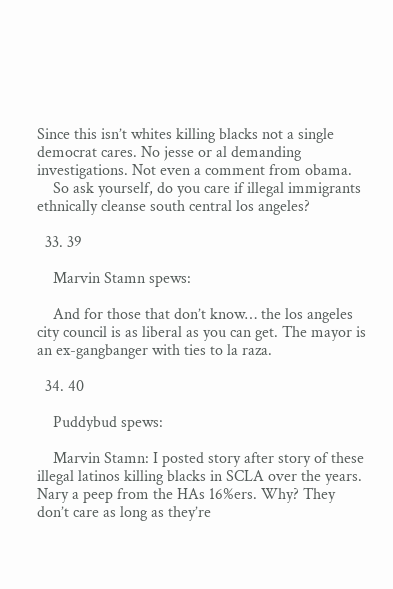Since this isn’t whites killing blacks not a single democrat cares. No jesse or al demanding investigations. Not even a comment from obama.
    So ask yourself, do you care if illegal immigrants ethnically cleanse south central los angeles?

  33. 39

    Marvin Stamn spews:

    And for those that don’t know… the los angeles city council is as liberal as you can get. The mayor is an ex-gangbanger with ties to la raza.

  34. 40

    Puddybud spews:

    Marvin Stamn: I posted story after story of these illegal latinos killing blacks in SCLA over the years. Nary a peep from the HAs 16%ers. Why? They don’t care as long as they’re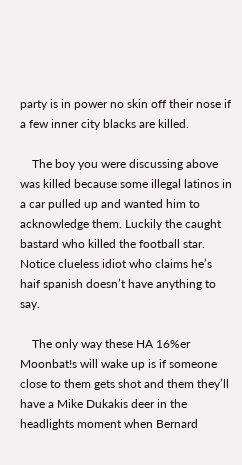party is in power no skin off their nose if a few inner city blacks are killed.

    The boy you were discussing above was killed because some illegal latinos in a car pulled up and wanted him to acknowledge them. Luckily the caught bastard who killed the football star. Notice clueless idiot who claims he’s haif spanish doesn’t have anything to say.

    The only way these HA 16%er Moonbat!s will wake up is if someone close to them gets shot and them they’ll have a Mike Dukakis deer in the headlights moment when Bernard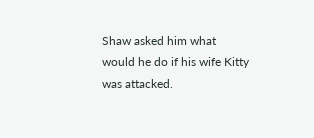Shaw asked him what would he do if his wife Kitty was attacked.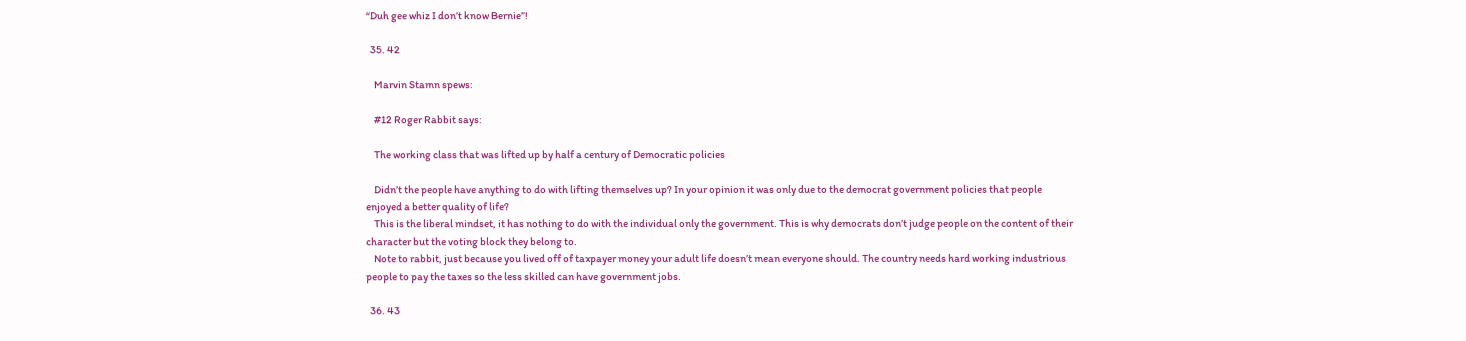“Duh gee whiz I don’t know Bernie”!

  35. 42

    Marvin Stamn spews:

    #12 Roger Rabbit says:

    The working class that was lifted up by half a century of Democratic policies

    Didn’t the people have anything to do with lifting themselves up? In your opinion it was only due to the democrat government policies that people enjoyed a better quality of life?
    This is the liberal mindset, it has nothing to do with the individual only the government. This is why democrats don’t judge people on the content of their character but the voting block they belong to.
    Note to rabbit, just because you lived off of taxpayer money your adult life doesn’t mean everyone should. The country needs hard working industrious people to pay the taxes so the less skilled can have government jobs.

  36. 43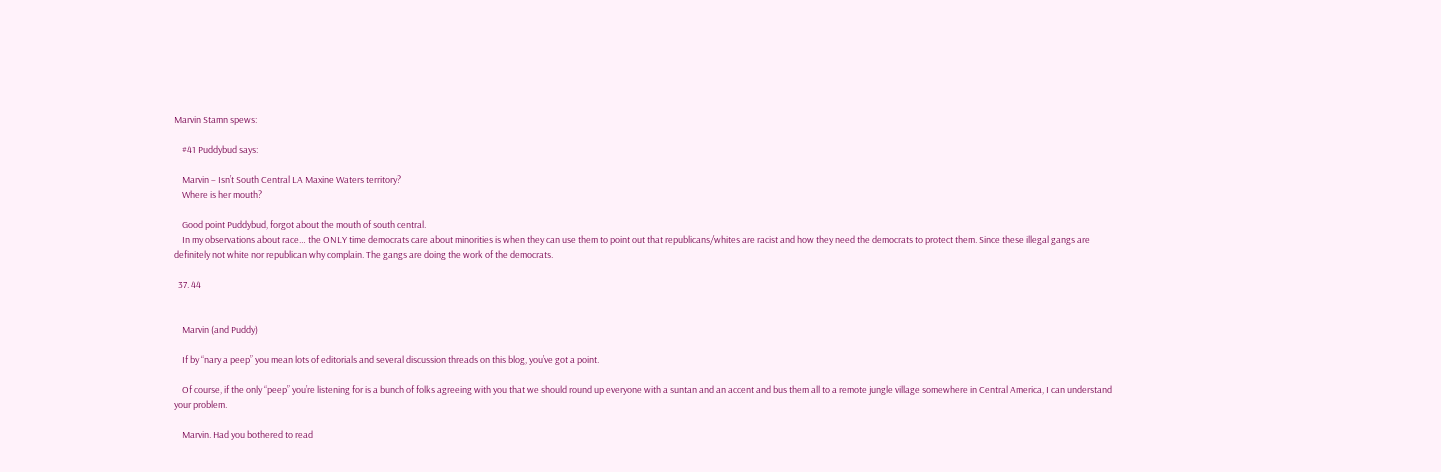Marvin Stamn spews:

    #41 Puddybud says:

    Marvin – Isn’t South Central LA Maxine Waters territory?
    Where is her mouth?

    Good point Puddybud, forgot about the mouth of south central.
    In my observations about race… the ONLY time democrats care about minorities is when they can use them to point out that republicans/whites are racist and how they need the democrats to protect them. Since these illegal gangs are definitely not white nor republican why complain. The gangs are doing the work of the democrats.

  37. 44


    Marvin (and Puddy)

    If by “nary a peep” you mean lots of editorials and several discussion threads on this blog, you’ve got a point.

    Of course, if the only “peep” you’re listening for is a bunch of folks agreeing with you that we should round up everyone with a suntan and an accent and bus them all to a remote jungle village somewhere in Central America, I can understand your problem.

    Marvin. Had you bothered to read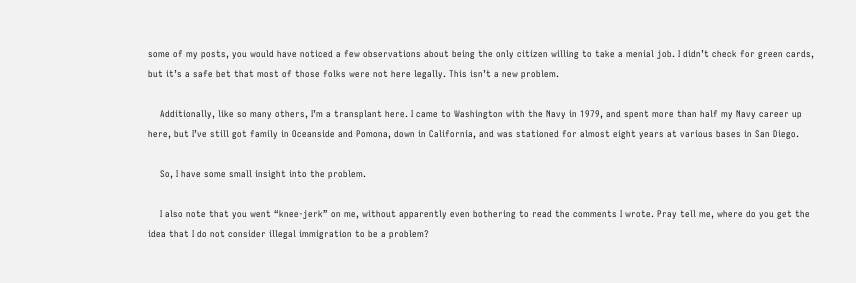some of my posts, you would have noticed a few observations about being the only citizen willing to take a menial job. I didn’t check for green cards, but it’s a safe bet that most of those folks were not here legally. This isn’t a new problem.

    Additionally, like so many others, I’m a transplant here. I came to Washington with the Navy in 1979, and spent more than half my Navy career up here, but I’ve still got family in Oceanside and Pomona, down in California, and was stationed for almost eight years at various bases in San Diego.

    So, I have some small insight into the problem.

    I also note that you went “knee-jerk” on me, without apparently even bothering to read the comments I wrote. Pray tell me, where do you get the idea that I do not consider illegal immigration to be a problem?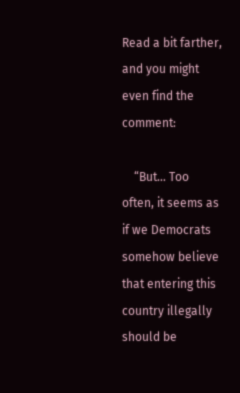Read a bit farther, and you might even find the comment:

    “But… Too often, it seems as if we Democrats somehow believe that entering this country illegally should be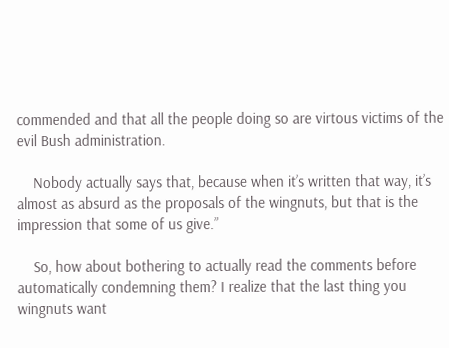commended and that all the people doing so are virtous victims of the evil Bush administration.

    Nobody actually says that, because when it’s written that way, it’s almost as absurd as the proposals of the wingnuts, but that is the impression that some of us give.”

    So, how about bothering to actually read the comments before automatically condemning them? I realize that the last thing you wingnuts want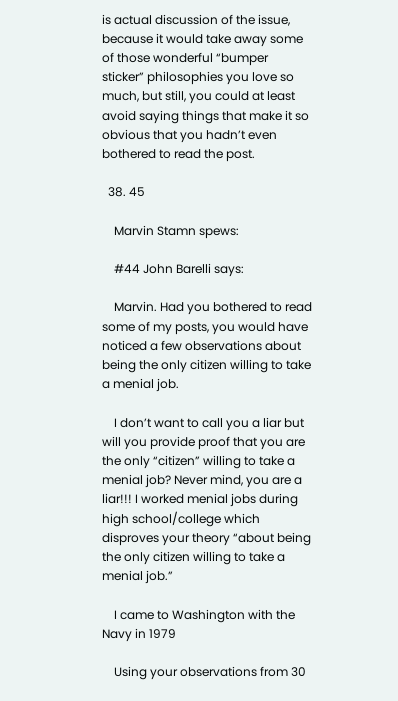is actual discussion of the issue, because it would take away some of those wonderful “bumper sticker” philosophies you love so much, but still, you could at least avoid saying things that make it so obvious that you hadn’t even bothered to read the post.

  38. 45

    Marvin Stamn spews:

    #44 John Barelli says:

    Marvin. Had you bothered to read some of my posts, you would have noticed a few observations about being the only citizen willing to take a menial job.

    I don’t want to call you a liar but will you provide proof that you are the only “citizen” willing to take a menial job? Never mind, you are a liar!!! I worked menial jobs during high school/college which disproves your theory “about being the only citizen willing to take a menial job.”

    I came to Washington with the Navy in 1979

    Using your observations from 30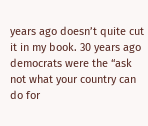years ago doesn’t quite cut it in my book. 30 years ago democrats were the “ask not what your country can do for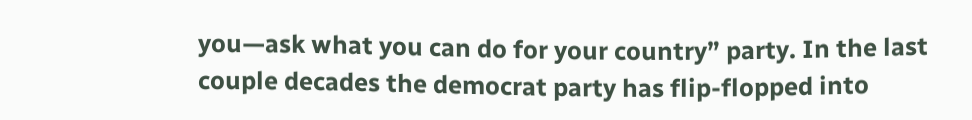you—ask what you can do for your country” party. In the last couple decades the democrat party has flip-flopped into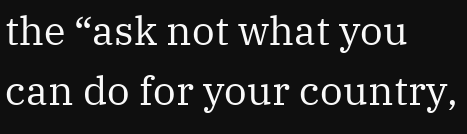the “ask not what you can do for your country,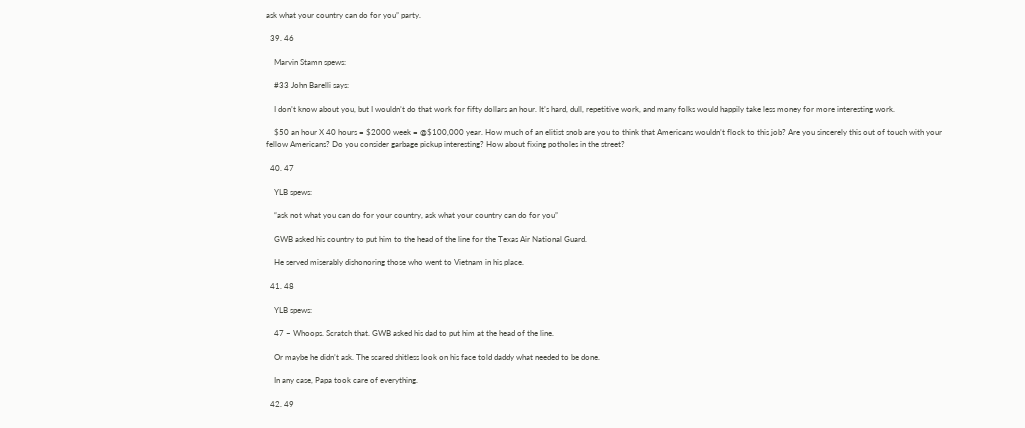ask what your country can do for you” party.

  39. 46

    Marvin Stamn spews:

    #33 John Barelli says:

    I don’t know about you, but I wouldn’t do that work for fifty dollars an hour. It’s hard, dull, repetitive work, and many folks would happily take less money for more interesting work.

    $50 an hour X 40 hours = $2000 week = @$100,000 year. How much of an elitist snob are you to think that Americans wouldn’t flock to this job? Are you sincerely this out of touch with your fellow Americans? Do you consider garbage pickup interesting? How about fixing potholes in the street?

  40. 47

    YLB spews:

    “ask not what you can do for your country, ask what your country can do for you”

    GWB asked his country to put him to the head of the line for the Texas Air National Guard.

    He served miserably dishonoring those who went to Vietnam in his place.

  41. 48

    YLB spews:

    47 – Whoops. Scratch that. GWB asked his dad to put him at the head of the line.

    Or maybe he didn’t ask. The scared shitless look on his face told daddy what needed to be done.

    In any case, Papa took care of everything.

  42. 49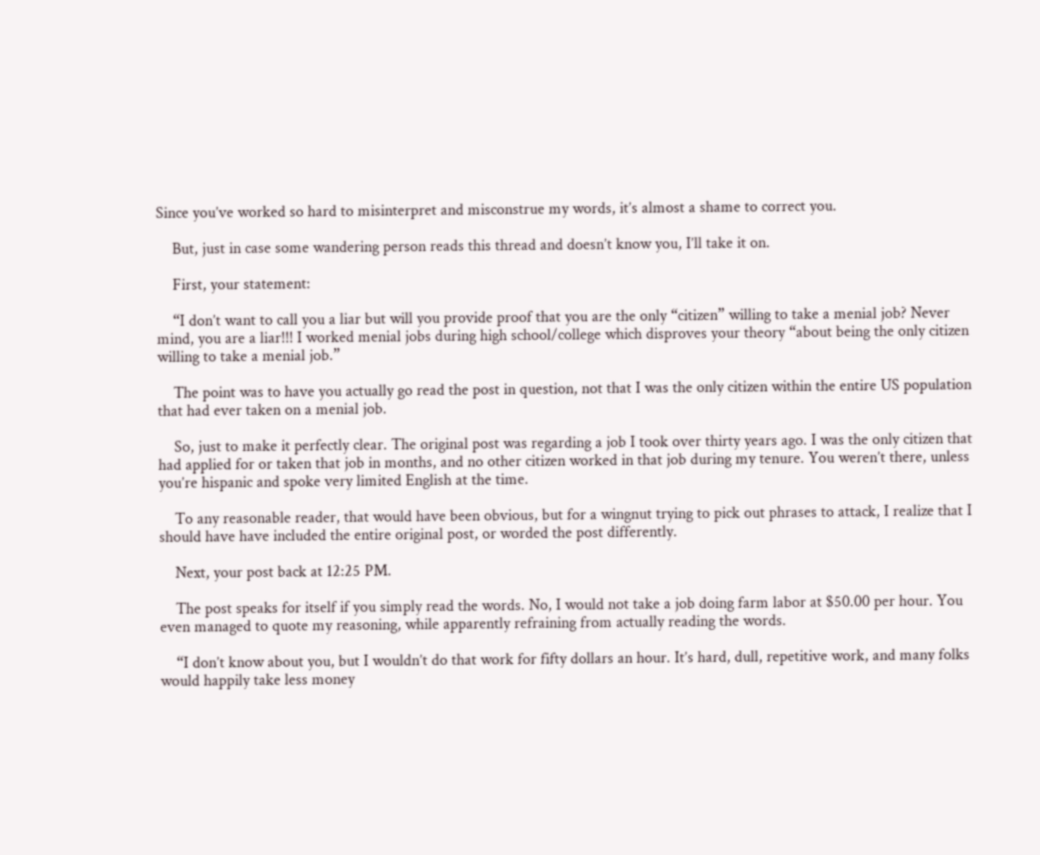Since you’ve worked so hard to misinterpret and misconstrue my words, it’s almost a shame to correct you.

    But, just in case some wandering person reads this thread and doesn’t know you, I’ll take it on.

    First, your statement:

    “I don’t want to call you a liar but will you provide proof that you are the only “citizen” willing to take a menial job? Never mind, you are a liar!!! I worked menial jobs during high school/college which disproves your theory “about being the only citizen willing to take a menial job.”

    The point was to have you actually go read the post in question, not that I was the only citizen within the entire US population that had ever taken on a menial job.

    So, just to make it perfectly clear. The original post was regarding a job I took over thirty years ago. I was the only citizen that had applied for or taken that job in months, and no other citizen worked in that job during my tenure. You weren’t there, unless you’re hispanic and spoke very limited English at the time.

    To any reasonable reader, that would have been obvious, but for a wingnut trying to pick out phrases to attack, I realize that I should have have included the entire original post, or worded the post differently.

    Next, your post back at 12:25 PM.

    The post speaks for itself if you simply read the words. No, I would not take a job doing farm labor at $50.00 per hour. You even managed to quote my reasoning, while apparently refraining from actually reading the words.

    “I don’t know about you, but I wouldn’t do that work for fifty dollars an hour. It’s hard, dull, repetitive work, and many folks would happily take less money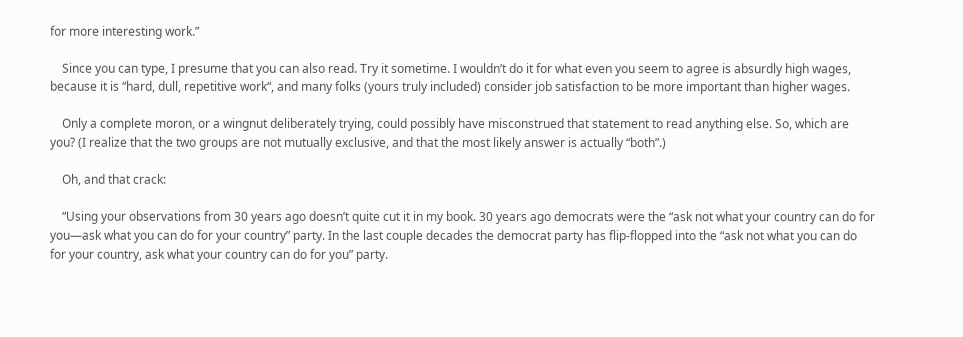for more interesting work.”

    Since you can type, I presume that you can also read. Try it sometime. I wouldn’t do it for what even you seem to agree is absurdly high wages, because it is “hard, dull, repetitive work“, and many folks (yours truly included) consider job satisfaction to be more important than higher wages.

    Only a complete moron, or a wingnut deliberately trying, could possibly have misconstrued that statement to read anything else. So, which are you? (I realize that the two groups are not mutually exclusive, and that the most likely answer is actually “both”.)

    Oh, and that crack:

    “Using your observations from 30 years ago doesn’t quite cut it in my book. 30 years ago democrats were the “ask not what your country can do for you—ask what you can do for your country” party. In the last couple decades the democrat party has flip-flopped into the “ask not what you can do for your country, ask what your country can do for you” party.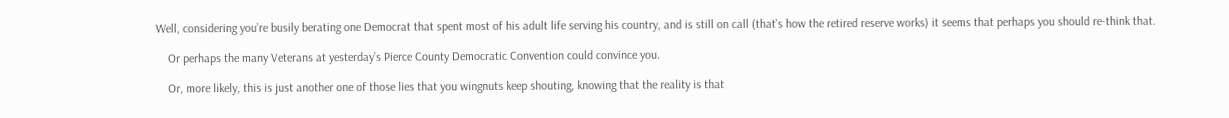Well, considering you’re busily berating one Democrat that spent most of his adult life serving his country, and is still on call (that’s how the retired reserve works) it seems that perhaps you should re-think that.

    Or perhaps the many Veterans at yesterday’s Pierce County Democratic Convention could convince you.

    Or, more likely, this is just another one of those lies that you wingnuts keep shouting, knowing that the reality is that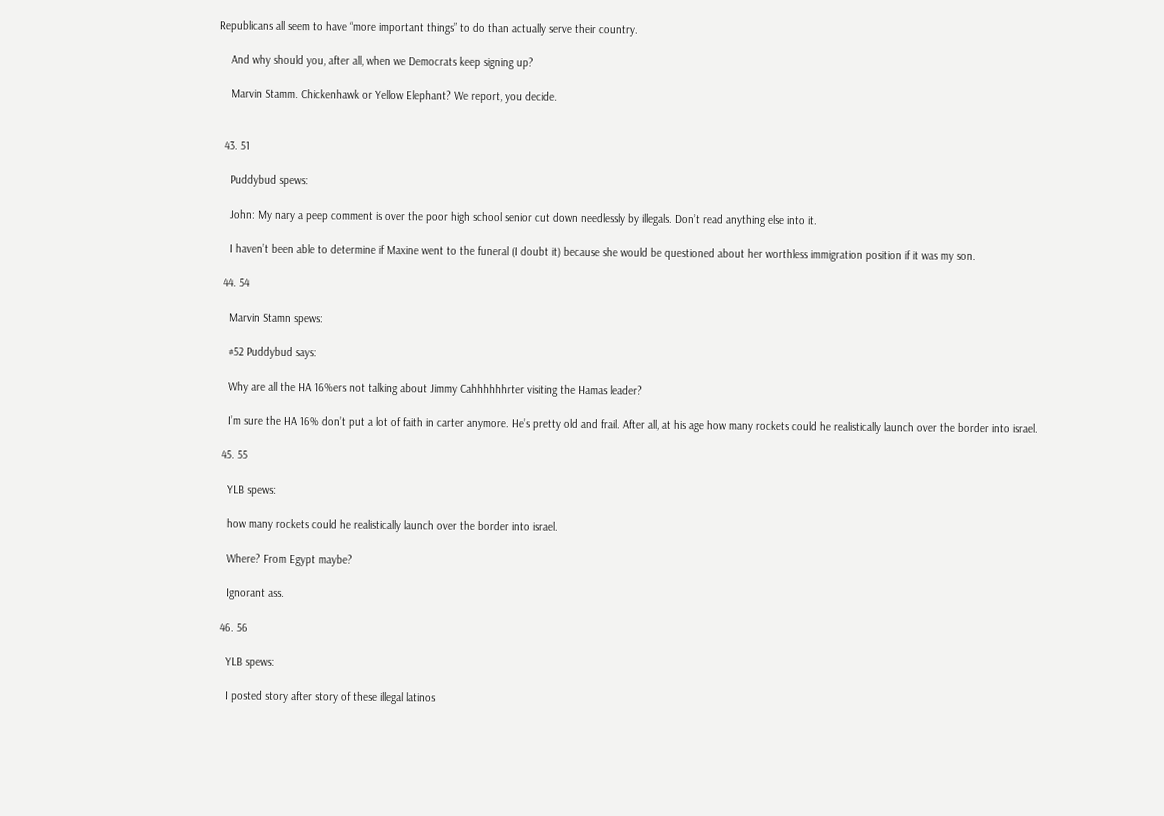Republicans all seem to have “more important things” to do than actually serve their country.

    And why should you, after all, when we Democrats keep signing up?

    Marvin Stamm. Chickenhawk or Yellow Elephant? We report, you decide.


  43. 51

    Puddybud spews:

    John: My nary a peep comment is over the poor high school senior cut down needlessly by illegals. Don’t read anything else into it.

    I haven’t been able to determine if Maxine went to the funeral (I doubt it) because she would be questioned about her worthless immigration position if it was my son.

  44. 54

    Marvin Stamn spews:

    #52 Puddybud says:

    Why are all the HA 16%ers not talking about Jimmy Cahhhhhhrter visiting the Hamas leader?

    I’m sure the HA 16% don’t put a lot of faith in carter anymore. He’s pretty old and frail. After all, at his age how many rockets could he realistically launch over the border into israel.

  45. 55

    YLB spews:

    how many rockets could he realistically launch over the border into israel.

    Where? From Egypt maybe?

    Ignorant ass.

  46. 56

    YLB spews:

    I posted story after story of these illegal latinos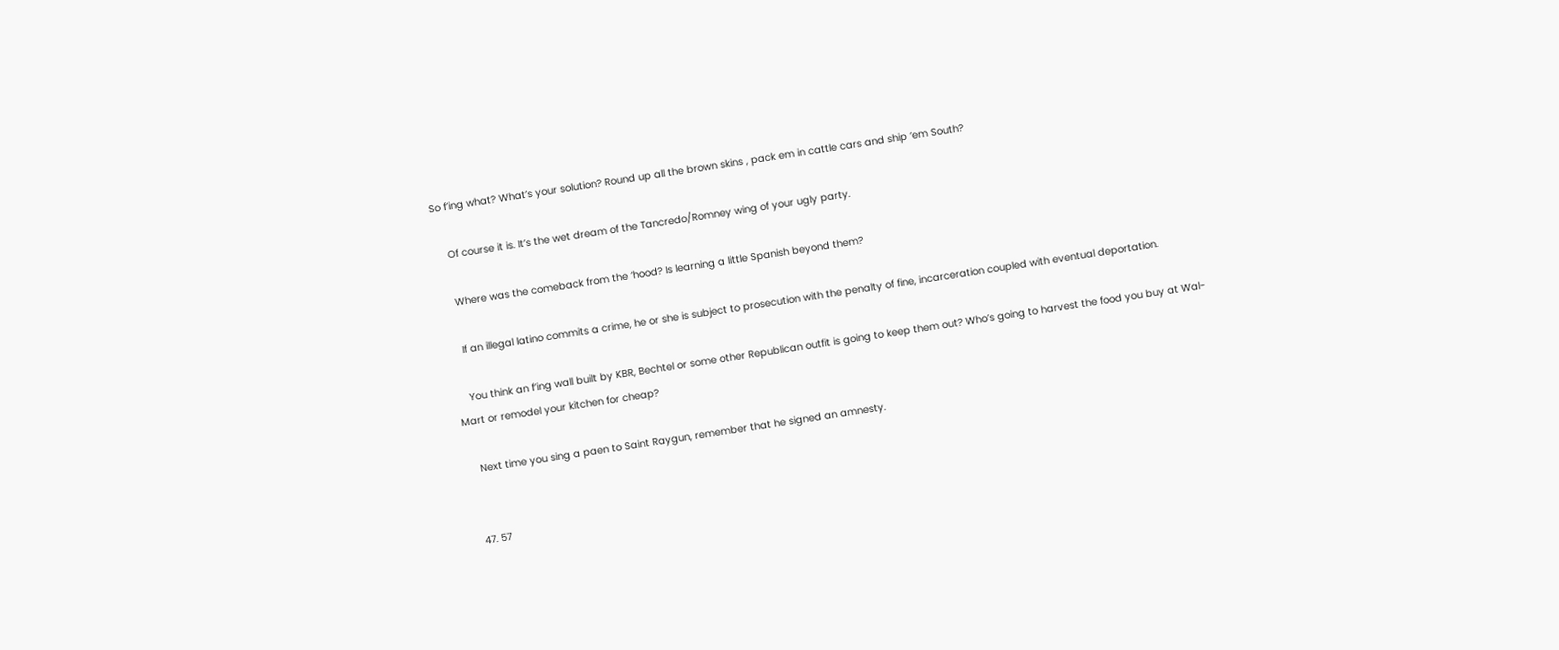So f’ing what? What’s your solution? Round up all the brown skins , pack em in cattle cars and ship ‘em South?

    Of course it is. It’s the wet dream of the Tancredo/Romney wing of your ugly party.

    Where was the comeback from the ‘hood? Is learning a little Spanish beyond them?

    If an illegal latino commits a crime, he or she is subject to prosecution with the penalty of fine, incarceration coupled with eventual deportation.

    You think an f’ing wall built by KBR, Bechtel or some other Republican outfit is going to keep them out? Who’s going to harvest the food you buy at Wal-Mart or remodel your kitchen for cheap?

    Next time you sing a paen to Saint Raygun, remember that he signed an amnesty.


  47. 57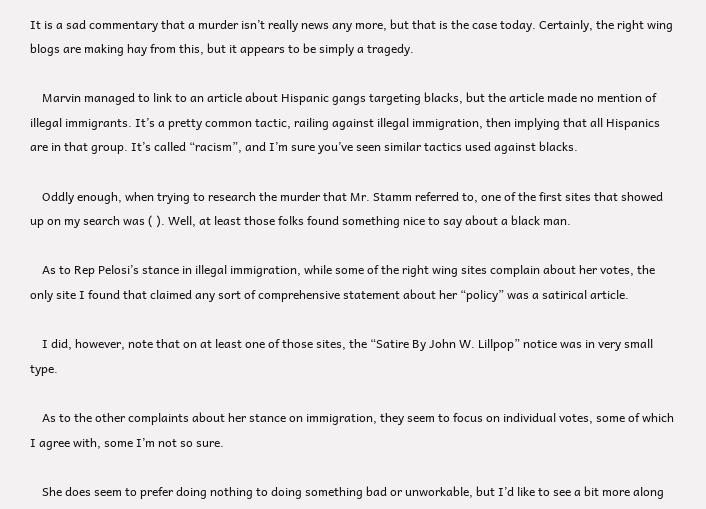It is a sad commentary that a murder isn’t really news any more, but that is the case today. Certainly, the right wing blogs are making hay from this, but it appears to be simply a tragedy.

    Marvin managed to link to an article about Hispanic gangs targeting blacks, but the article made no mention of illegal immigrants. It’s a pretty common tactic, railing against illegal immigration, then implying that all Hispanics are in that group. It’s called “racism”, and I’m sure you’ve seen similar tactics used against blacks.

    Oddly enough, when trying to research the murder that Mr. Stamm referred to, one of the first sites that showed up on my search was ( ). Well, at least those folks found something nice to say about a black man.

    As to Rep Pelosi’s stance in illegal immigration, while some of the right wing sites complain about her votes, the only site I found that claimed any sort of comprehensive statement about her “policy” was a satirical article.

    I did, however, note that on at least one of those sites, the “Satire By John W. Lillpop” notice was in very small type.

    As to the other complaints about her stance on immigration, they seem to focus on individual votes, some of which I agree with, some I’m not so sure.

    She does seem to prefer doing nothing to doing something bad or unworkable, but I’d like to see a bit more along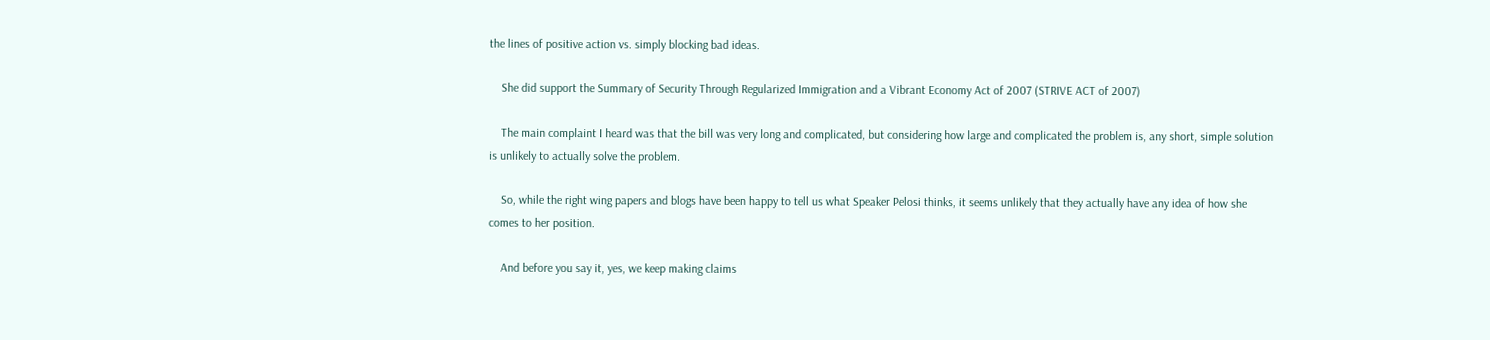the lines of positive action vs. simply blocking bad ideas.

    She did support the Summary of Security Through Regularized Immigration and a Vibrant Economy Act of 2007 (STRIVE ACT of 2007)

    The main complaint I heard was that the bill was very long and complicated, but considering how large and complicated the problem is, any short, simple solution is unlikely to actually solve the problem.

    So, while the right wing papers and blogs have been happy to tell us what Speaker Pelosi thinks, it seems unlikely that they actually have any idea of how she comes to her position.

    And before you say it, yes, we keep making claims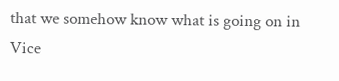that we somehow know what is going on in Vice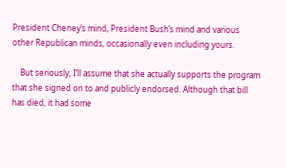President Cheney’s mind, President Bush’s mind and various other Republican minds, occasionally even including yours.

    But seriously, I’ll assume that she actually supports the program that she signed on to and publicly endorsed. Although that bill has died, it had some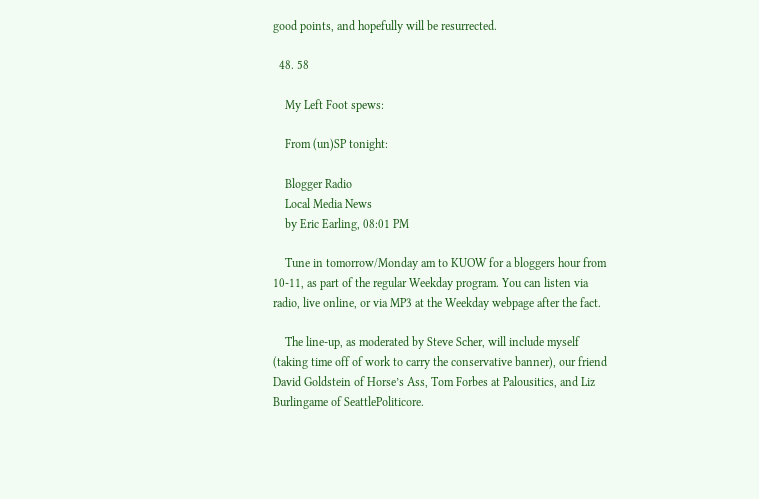good points, and hopefully will be resurrected.

  48. 58

    My Left Foot spews:

    From (un)SP tonight:

    Blogger Radio
    Local Media News
    by Eric Earling, 08:01 PM

    Tune in tomorrow/Monday am to KUOW for a bloggers hour from 10-11, as part of the regular Weekday program. You can listen via radio, live online, or via MP3 at the Weekday webpage after the fact.

    The line-up, as moderated by Steve Scher, will include myself (taking time off of work to carry the conservative banner), our friend David Goldstein of Horse’s Ass, Tom Forbes at Palousitics, and Liz Burlingame of SeattlePoliticore.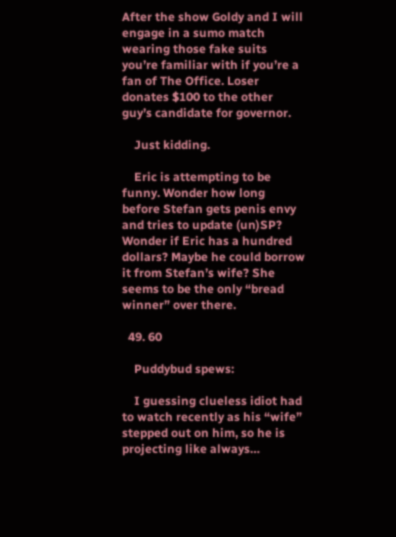After the show Goldy and I will engage in a sumo match wearing those fake suits you’re familiar with if you’re a fan of The Office. Loser donates $100 to the other guy’s candidate for governor.

    Just kidding.

    Eric is attempting to be funny. Wonder how long before Stefan gets penis envy and tries to update (un)SP? Wonder if Eric has a hundred dollars? Maybe he could borrow it from Stefan’s wife? She seems to be the only “bread winner” over there.

  49. 60

    Puddybud spews:

    I guessing clueless idiot had to watch recently as his “wife” stepped out on him, so he is projecting like always…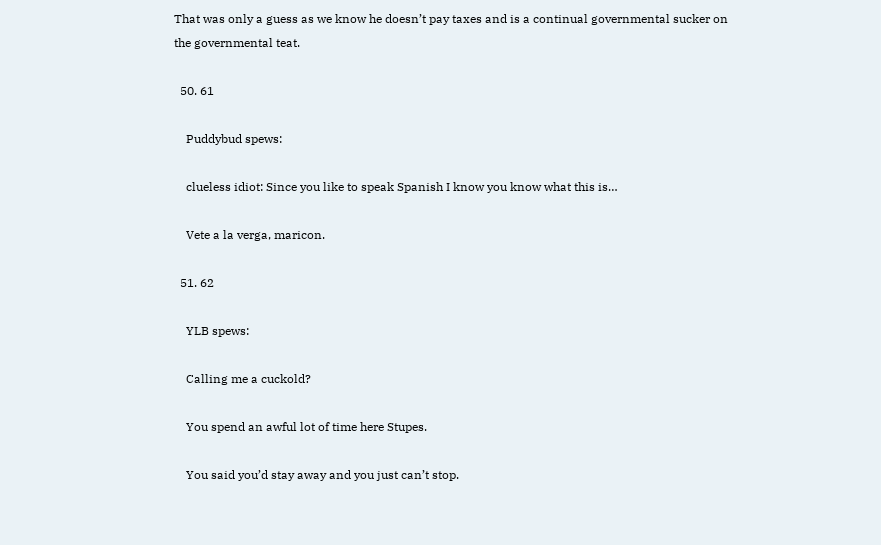That was only a guess as we know he doesn’t pay taxes and is a continual governmental sucker on the governmental teat.

  50. 61

    Puddybud spews:

    clueless idiot: Since you like to speak Spanish I know you know what this is…

    Vete a la verga, maricon.

  51. 62

    YLB spews:

    Calling me a cuckold?

    You spend an awful lot of time here Stupes.

    You said you’d stay away and you just can’t stop.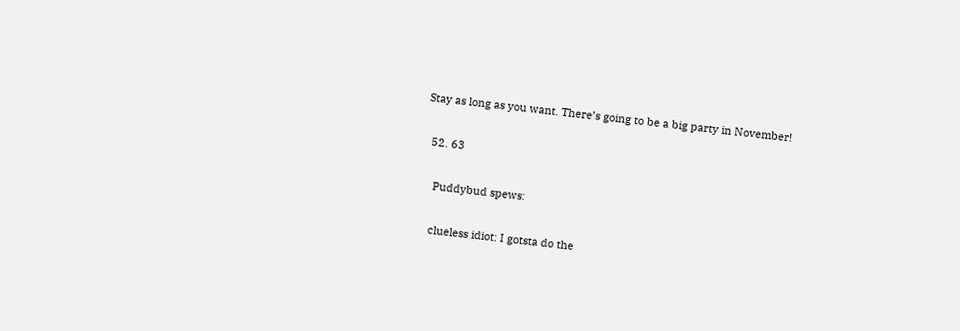Stay as long as you want. There’s going to be a big party in November!

  52. 63

    Puddybud spews:

    clueless idiot: I gotsta do the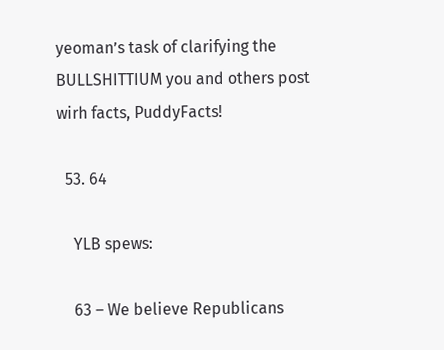yeoman’s task of clarifying the BULLSHITTIUM you and others post wirh facts, PuddyFacts!

  53. 64

    YLB spews:

    63 – We believe Republicans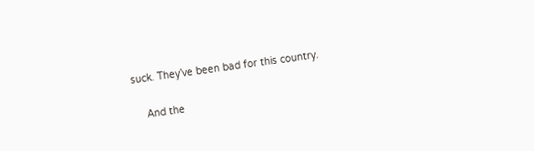suck. They’ve been bad for this country.

    And the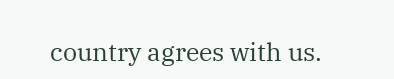country agrees with us.